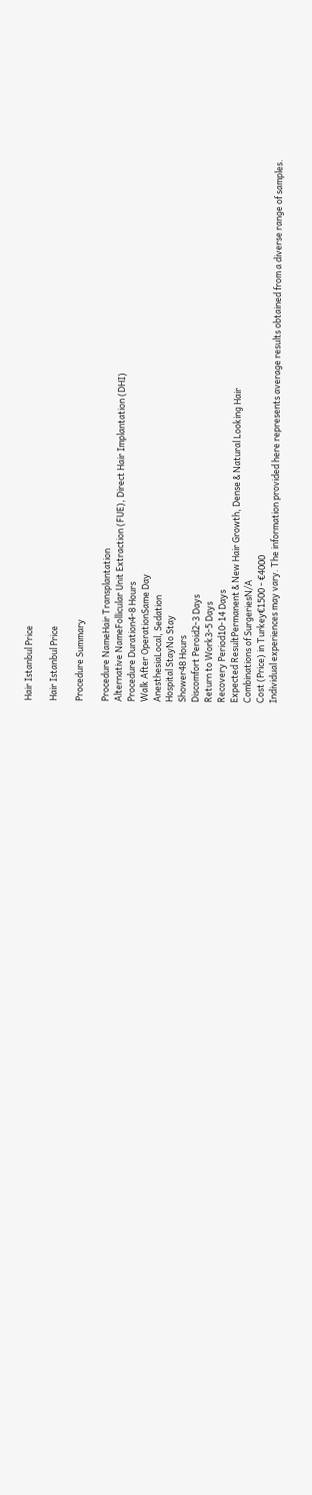Hair Istanbul Price

Hair Istanbul Price

Procedure Summary

Procedure NameHair Transplantation
Alternative NameFollicular Unit Extraction (FUE), Direct Hair Implantation (DHI)
Procedure Duration4-8 Hours
Walk After OperationSame Day
AnesthesiaLocal, Sedation
Hospital StayNo Stay
Shower48 Hours
Discomfort Peroid2-3 Days
Return to Work3-5 Days
Recovery Period10-14 Days
Expected ResultPermanent & New Hair Growth, Dense & Natural Looking Hair
Combinations of SurgeriesN/A
Cost (Price) in Turkey€1500 - €4000
Individual experiences may vary. The information provided here represents average results obtained from a diverse range of samples.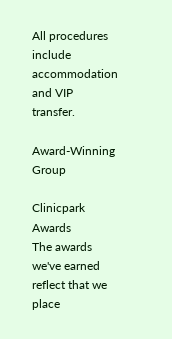All procedures include accommodation and VIP transfer.

Award-Winning Group

Clinicpark Awards
The awards we've earned reflect that we place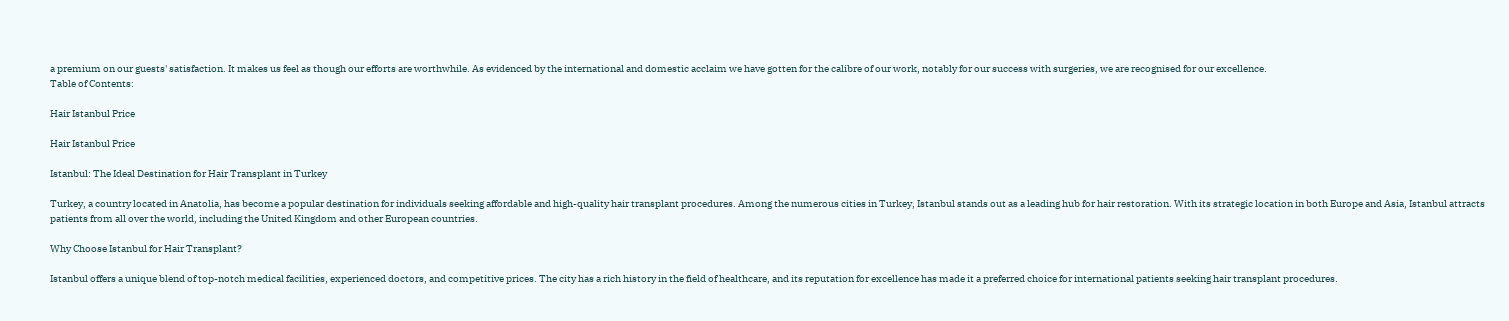a premium on our guests' satisfaction. It makes us feel as though our efforts are worthwhile. As evidenced by the international and domestic acclaim we have gotten for the calibre of our work, notably for our success with surgeries, we are recognised for our excellence.
Table of Contents:

Hair Istanbul Price

Hair Istanbul Price

Istanbul: The Ideal Destination for Hair Transplant in Turkey

Turkey, a country located in Anatolia, has become a popular destination for individuals seeking affordable and high-quality hair transplant procedures. Among the numerous cities in Turkey, Istanbul stands out as a leading hub for hair restoration. With its strategic location in both Europe and Asia, Istanbul attracts patients from all over the world, including the United Kingdom and other European countries.

Why Choose Istanbul for Hair Transplant?

Istanbul offers a unique blend of top-notch medical facilities, experienced doctors, and competitive prices. The city has a rich history in the field of healthcare, and its reputation for excellence has made it a preferred choice for international patients seeking hair transplant procedures.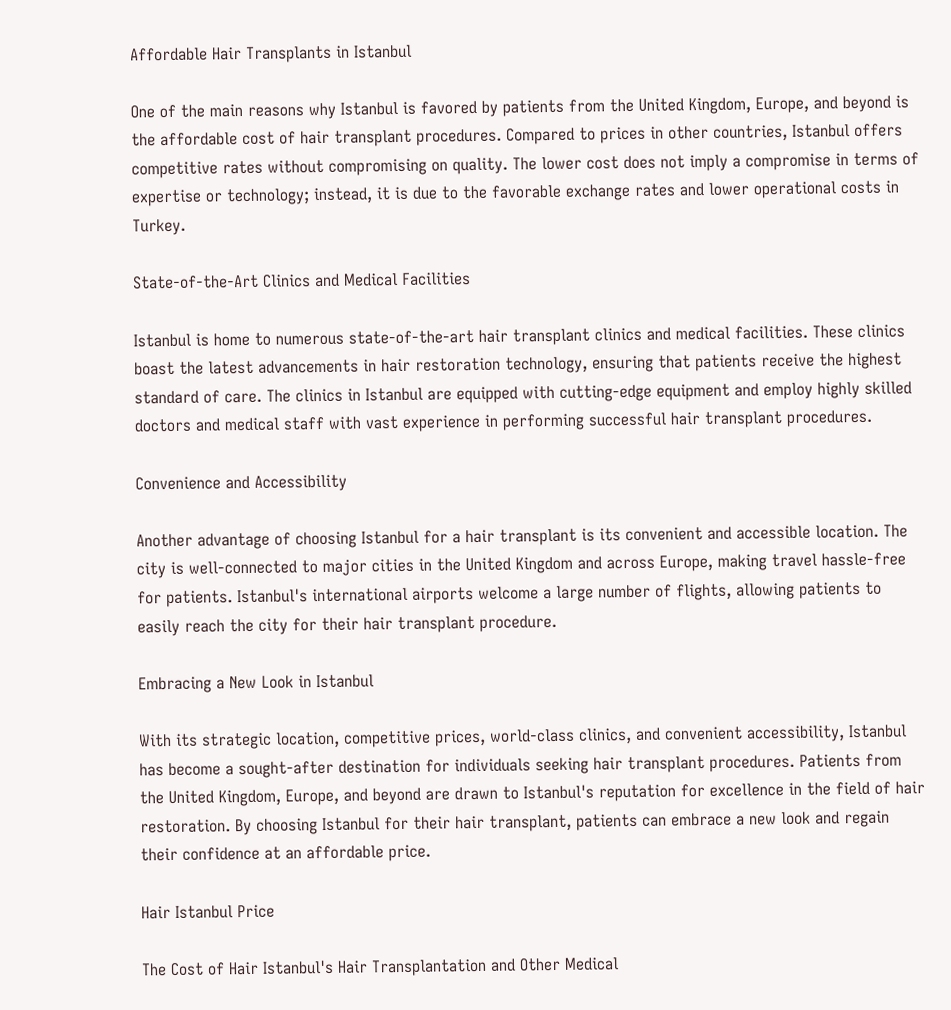Affordable Hair Transplants in Istanbul

One of the main reasons why Istanbul is favored by patients from the United Kingdom, Europe, and beyond is the affordable cost of hair transplant procedures. Compared to prices in other countries, Istanbul offers competitive rates without compromising on quality. The lower cost does not imply a compromise in terms of expertise or technology; instead, it is due to the favorable exchange rates and lower operational costs in Turkey.

State-of-the-Art Clinics and Medical Facilities

Istanbul is home to numerous state-of-the-art hair transplant clinics and medical facilities. These clinics boast the latest advancements in hair restoration technology, ensuring that patients receive the highest standard of care. The clinics in Istanbul are equipped with cutting-edge equipment and employ highly skilled doctors and medical staff with vast experience in performing successful hair transplant procedures.

Convenience and Accessibility

Another advantage of choosing Istanbul for a hair transplant is its convenient and accessible location. The city is well-connected to major cities in the United Kingdom and across Europe, making travel hassle-free for patients. Istanbul's international airports welcome a large number of flights, allowing patients to easily reach the city for their hair transplant procedure.

Embracing a New Look in Istanbul

With its strategic location, competitive prices, world-class clinics, and convenient accessibility, Istanbul has become a sought-after destination for individuals seeking hair transplant procedures. Patients from the United Kingdom, Europe, and beyond are drawn to Istanbul's reputation for excellence in the field of hair restoration. By choosing Istanbul for their hair transplant, patients can embrace a new look and regain their confidence at an affordable price.

Hair Istanbul Price

The Cost of Hair Istanbul's Hair Transplantation and Other Medical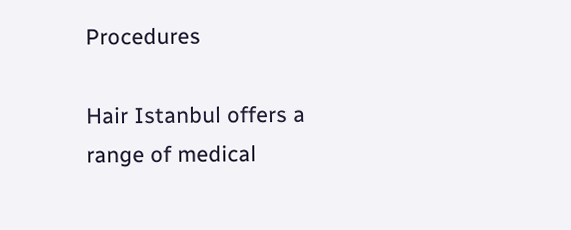Procedures

Hair Istanbul offers a range of medical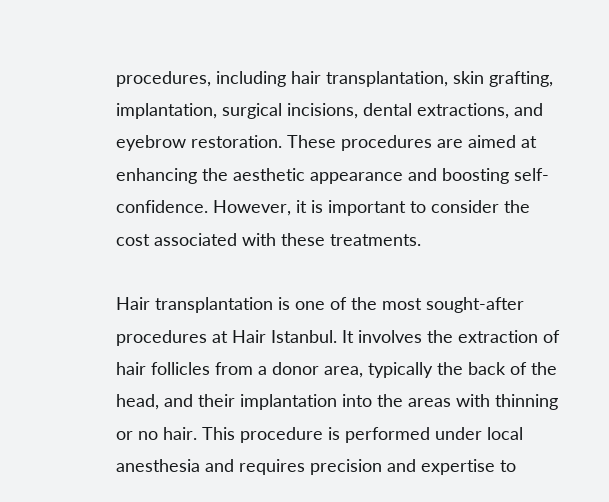procedures, including hair transplantation, skin grafting, implantation, surgical incisions, dental extractions, and eyebrow restoration. These procedures are aimed at enhancing the aesthetic appearance and boosting self-confidence. However, it is important to consider the cost associated with these treatments.

Hair transplantation is one of the most sought-after procedures at Hair Istanbul. It involves the extraction of hair follicles from a donor area, typically the back of the head, and their implantation into the areas with thinning or no hair. This procedure is performed under local anesthesia and requires precision and expertise to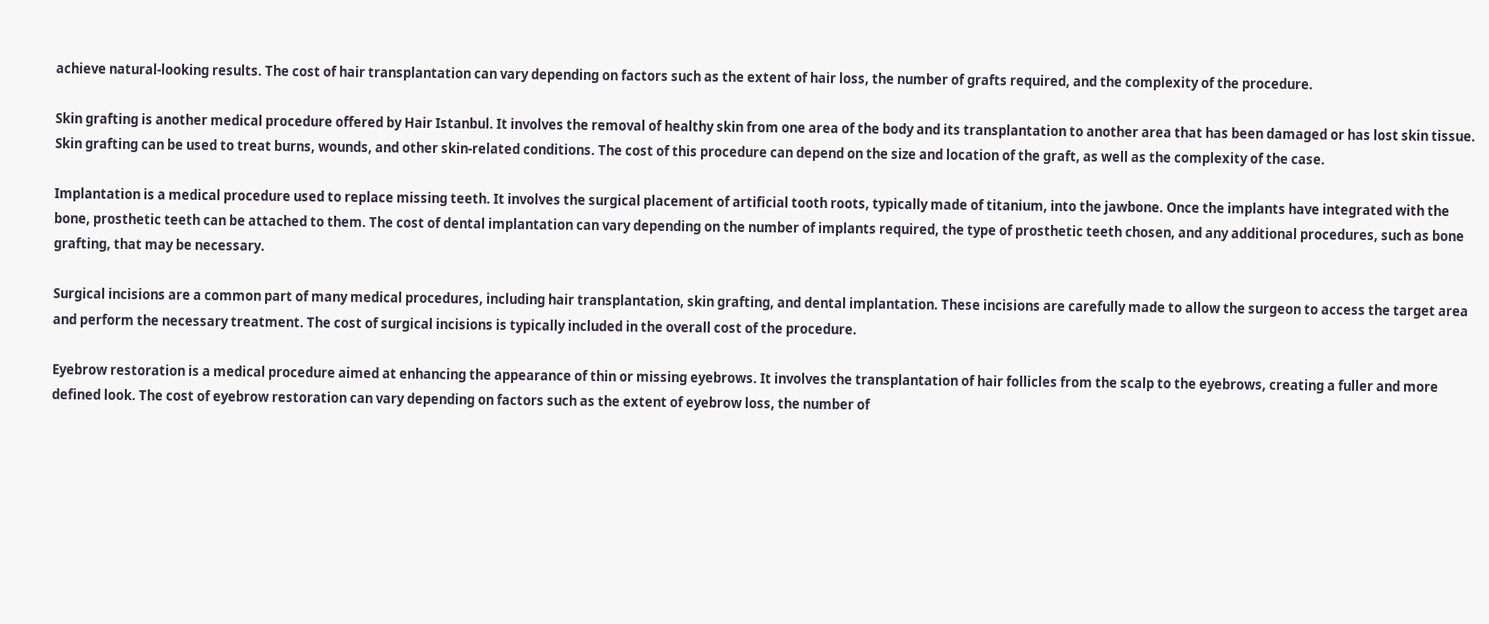achieve natural-looking results. The cost of hair transplantation can vary depending on factors such as the extent of hair loss, the number of grafts required, and the complexity of the procedure.

Skin grafting is another medical procedure offered by Hair Istanbul. It involves the removal of healthy skin from one area of the body and its transplantation to another area that has been damaged or has lost skin tissue. Skin grafting can be used to treat burns, wounds, and other skin-related conditions. The cost of this procedure can depend on the size and location of the graft, as well as the complexity of the case.

Implantation is a medical procedure used to replace missing teeth. It involves the surgical placement of artificial tooth roots, typically made of titanium, into the jawbone. Once the implants have integrated with the bone, prosthetic teeth can be attached to them. The cost of dental implantation can vary depending on the number of implants required, the type of prosthetic teeth chosen, and any additional procedures, such as bone grafting, that may be necessary.

Surgical incisions are a common part of many medical procedures, including hair transplantation, skin grafting, and dental implantation. These incisions are carefully made to allow the surgeon to access the target area and perform the necessary treatment. The cost of surgical incisions is typically included in the overall cost of the procedure.

Eyebrow restoration is a medical procedure aimed at enhancing the appearance of thin or missing eyebrows. It involves the transplantation of hair follicles from the scalp to the eyebrows, creating a fuller and more defined look. The cost of eyebrow restoration can vary depending on factors such as the extent of eyebrow loss, the number of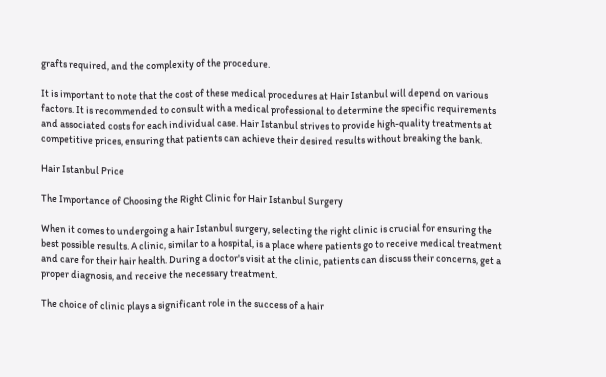grafts required, and the complexity of the procedure.

It is important to note that the cost of these medical procedures at Hair Istanbul will depend on various factors. It is recommended to consult with a medical professional to determine the specific requirements and associated costs for each individual case. Hair Istanbul strives to provide high-quality treatments at competitive prices, ensuring that patients can achieve their desired results without breaking the bank.

Hair Istanbul Price

The Importance of Choosing the Right Clinic for Hair Istanbul Surgery

When it comes to undergoing a hair Istanbul surgery, selecting the right clinic is crucial for ensuring the best possible results. A clinic, similar to a hospital, is a place where patients go to receive medical treatment and care for their hair health. During a doctor's visit at the clinic, patients can discuss their concerns, get a proper diagnosis, and receive the necessary treatment.

The choice of clinic plays a significant role in the success of a hair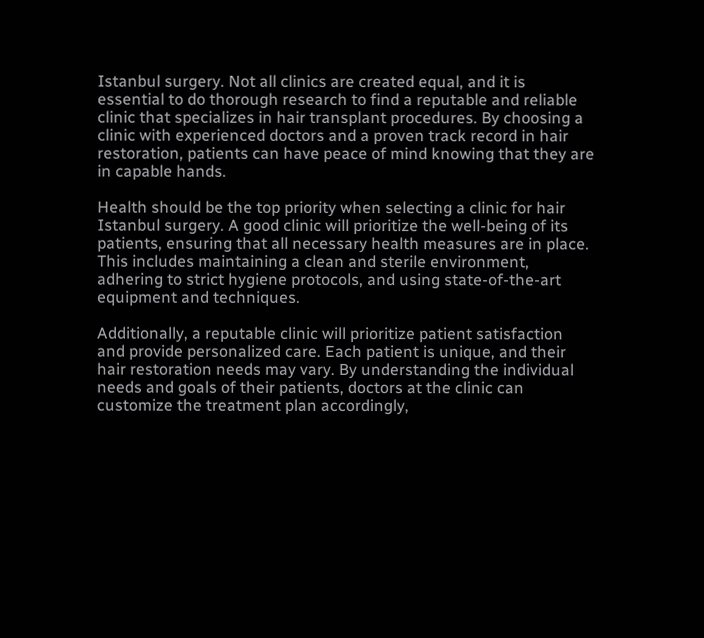Istanbul surgery. Not all clinics are created equal, and it is essential to do thorough research to find a reputable and reliable clinic that specializes in hair transplant procedures. By choosing a clinic with experienced doctors and a proven track record in hair restoration, patients can have peace of mind knowing that they are in capable hands.

Health should be the top priority when selecting a clinic for hair Istanbul surgery. A good clinic will prioritize the well-being of its patients, ensuring that all necessary health measures are in place. This includes maintaining a clean and sterile environment, adhering to strict hygiene protocols, and using state-of-the-art equipment and techniques.

Additionally, a reputable clinic will prioritize patient satisfaction and provide personalized care. Each patient is unique, and their hair restoration needs may vary. By understanding the individual needs and goals of their patients, doctors at the clinic can customize the treatment plan accordingly,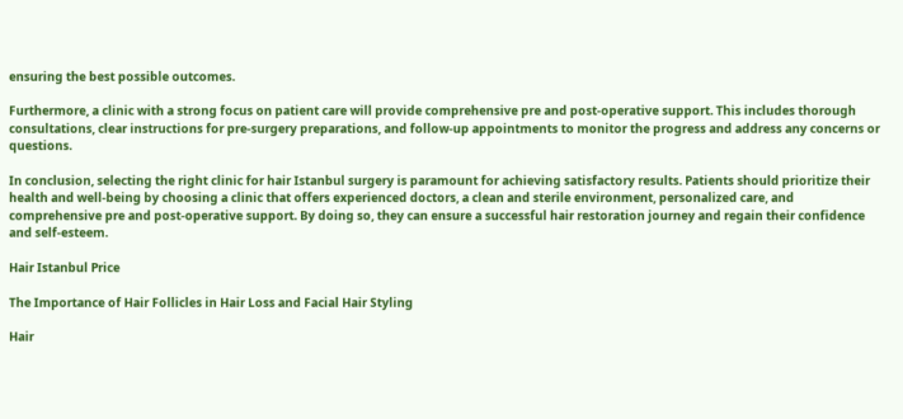ensuring the best possible outcomes.

Furthermore, a clinic with a strong focus on patient care will provide comprehensive pre and post-operative support. This includes thorough consultations, clear instructions for pre-surgery preparations, and follow-up appointments to monitor the progress and address any concerns or questions.

In conclusion, selecting the right clinic for hair Istanbul surgery is paramount for achieving satisfactory results. Patients should prioritize their health and well-being by choosing a clinic that offers experienced doctors, a clean and sterile environment, personalized care, and comprehensive pre and post-operative support. By doing so, they can ensure a successful hair restoration journey and regain their confidence and self-esteem.

Hair Istanbul Price

The Importance of Hair Follicles in Hair Loss and Facial Hair Styling

Hair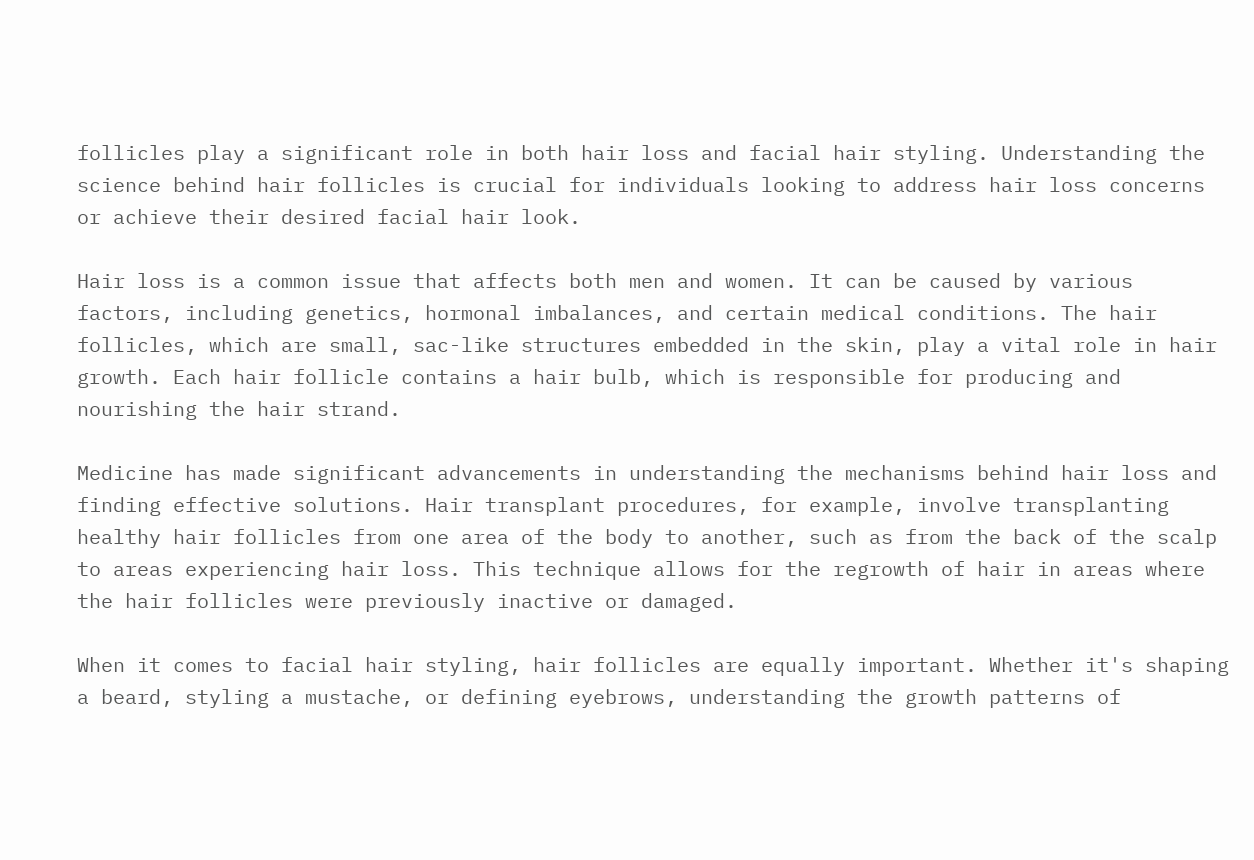follicles play a significant role in both hair loss and facial hair styling. Understanding the science behind hair follicles is crucial for individuals looking to address hair loss concerns or achieve their desired facial hair look.

Hair loss is a common issue that affects both men and women. It can be caused by various factors, including genetics, hormonal imbalances, and certain medical conditions. The hair follicles, which are small, sac-like structures embedded in the skin, play a vital role in hair growth. Each hair follicle contains a hair bulb, which is responsible for producing and nourishing the hair strand.

Medicine has made significant advancements in understanding the mechanisms behind hair loss and finding effective solutions. Hair transplant procedures, for example, involve transplanting healthy hair follicles from one area of the body to another, such as from the back of the scalp to areas experiencing hair loss. This technique allows for the regrowth of hair in areas where the hair follicles were previously inactive or damaged.

When it comes to facial hair styling, hair follicles are equally important. Whether it's shaping a beard, styling a mustache, or defining eyebrows, understanding the growth patterns of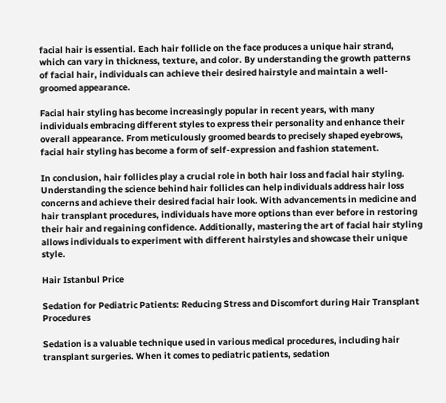facial hair is essential. Each hair follicle on the face produces a unique hair strand, which can vary in thickness, texture, and color. By understanding the growth patterns of facial hair, individuals can achieve their desired hairstyle and maintain a well-groomed appearance.

Facial hair styling has become increasingly popular in recent years, with many individuals embracing different styles to express their personality and enhance their overall appearance. From meticulously groomed beards to precisely shaped eyebrows, facial hair styling has become a form of self-expression and fashion statement.

In conclusion, hair follicles play a crucial role in both hair loss and facial hair styling. Understanding the science behind hair follicles can help individuals address hair loss concerns and achieve their desired facial hair look. With advancements in medicine and hair transplant procedures, individuals have more options than ever before in restoring their hair and regaining confidence. Additionally, mastering the art of facial hair styling allows individuals to experiment with different hairstyles and showcase their unique style.

Hair Istanbul Price

Sedation for Pediatric Patients: Reducing Stress and Discomfort during Hair Transplant Procedures

Sedation is a valuable technique used in various medical procedures, including hair transplant surgeries. When it comes to pediatric patients, sedation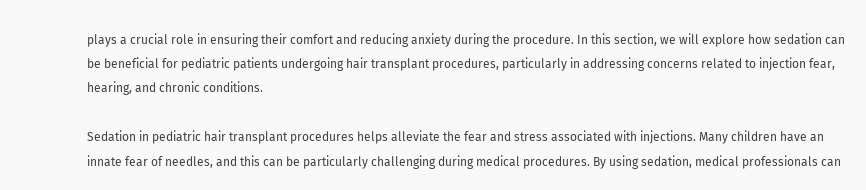plays a crucial role in ensuring their comfort and reducing anxiety during the procedure. In this section, we will explore how sedation can be beneficial for pediatric patients undergoing hair transplant procedures, particularly in addressing concerns related to injection fear, hearing, and chronic conditions.

Sedation in pediatric hair transplant procedures helps alleviate the fear and stress associated with injections. Many children have an innate fear of needles, and this can be particularly challenging during medical procedures. By using sedation, medical professionals can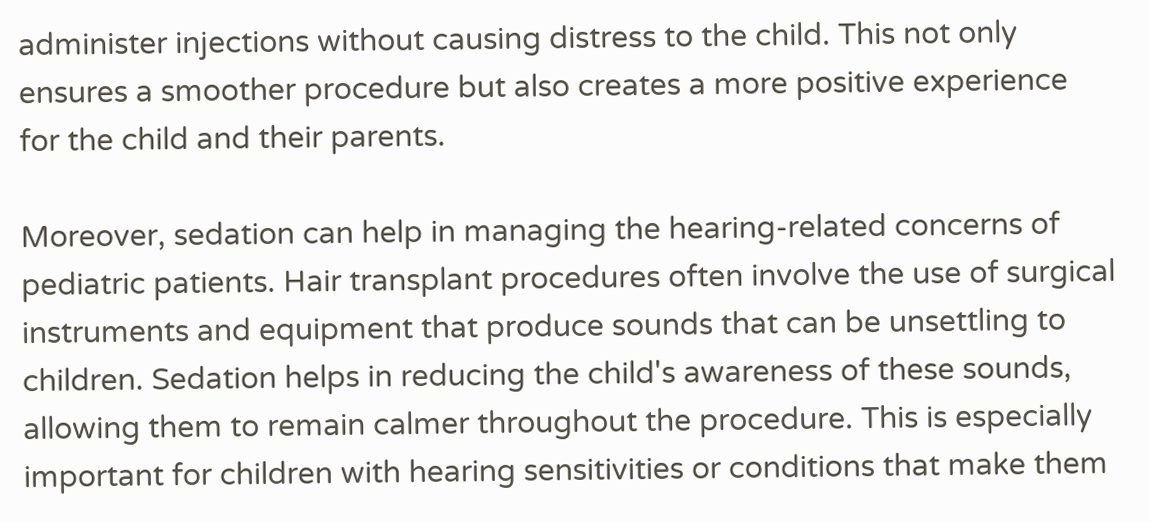administer injections without causing distress to the child. This not only ensures a smoother procedure but also creates a more positive experience for the child and their parents.

Moreover, sedation can help in managing the hearing-related concerns of pediatric patients. Hair transplant procedures often involve the use of surgical instruments and equipment that produce sounds that can be unsettling to children. Sedation helps in reducing the child's awareness of these sounds, allowing them to remain calmer throughout the procedure. This is especially important for children with hearing sensitivities or conditions that make them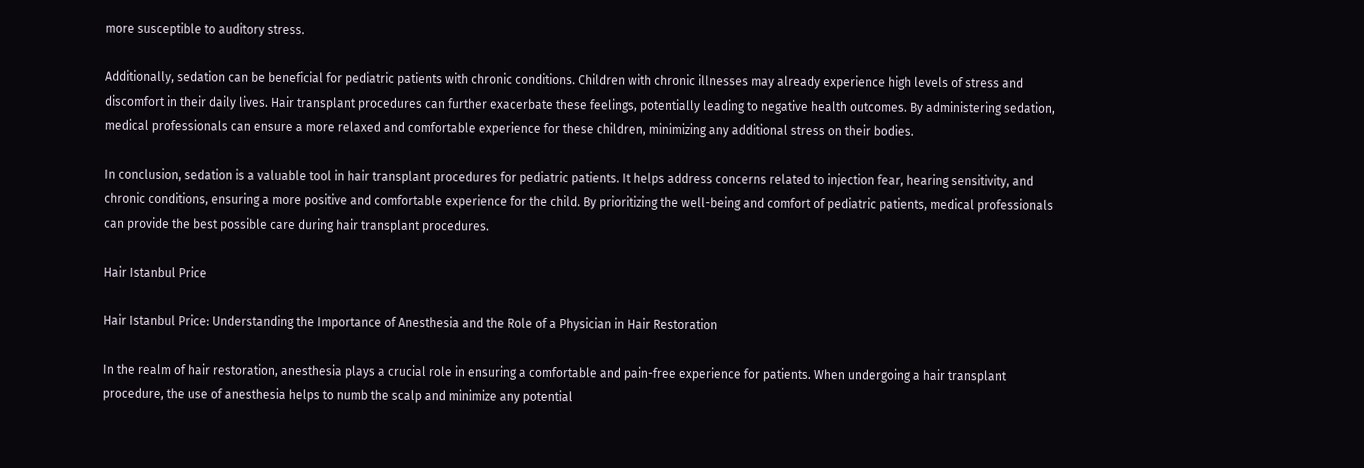more susceptible to auditory stress.

Additionally, sedation can be beneficial for pediatric patients with chronic conditions. Children with chronic illnesses may already experience high levels of stress and discomfort in their daily lives. Hair transplant procedures can further exacerbate these feelings, potentially leading to negative health outcomes. By administering sedation, medical professionals can ensure a more relaxed and comfortable experience for these children, minimizing any additional stress on their bodies.

In conclusion, sedation is a valuable tool in hair transplant procedures for pediatric patients. It helps address concerns related to injection fear, hearing sensitivity, and chronic conditions, ensuring a more positive and comfortable experience for the child. By prioritizing the well-being and comfort of pediatric patients, medical professionals can provide the best possible care during hair transplant procedures.

Hair Istanbul Price

Hair Istanbul Price: Understanding the Importance of Anesthesia and the Role of a Physician in Hair Restoration

In the realm of hair restoration, anesthesia plays a crucial role in ensuring a comfortable and pain-free experience for patients. When undergoing a hair transplant procedure, the use of anesthesia helps to numb the scalp and minimize any potential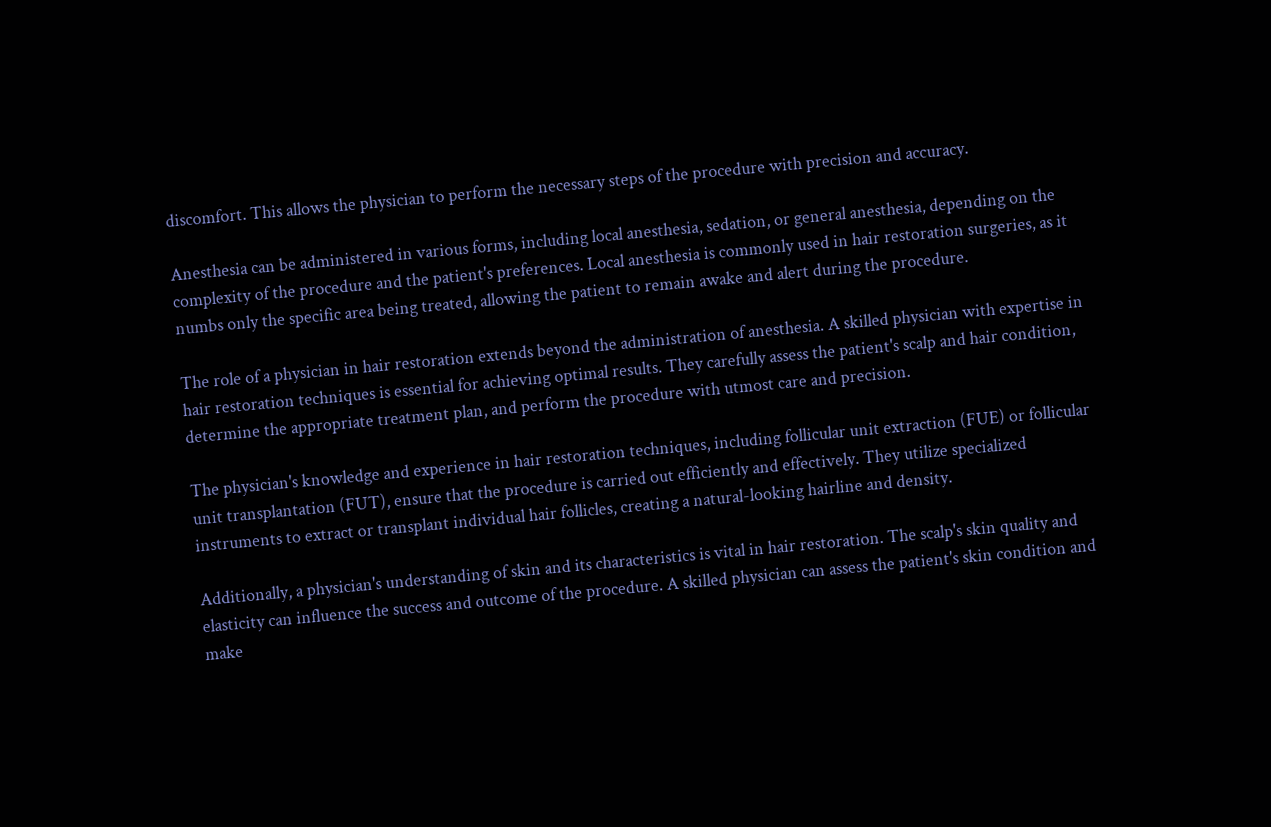discomfort. This allows the physician to perform the necessary steps of the procedure with precision and accuracy.

Anesthesia can be administered in various forms, including local anesthesia, sedation, or general anesthesia, depending on the complexity of the procedure and the patient's preferences. Local anesthesia is commonly used in hair restoration surgeries, as it numbs only the specific area being treated, allowing the patient to remain awake and alert during the procedure.

The role of a physician in hair restoration extends beyond the administration of anesthesia. A skilled physician with expertise in hair restoration techniques is essential for achieving optimal results. They carefully assess the patient's scalp and hair condition, determine the appropriate treatment plan, and perform the procedure with utmost care and precision.

The physician's knowledge and experience in hair restoration techniques, including follicular unit extraction (FUE) or follicular unit transplantation (FUT), ensure that the procedure is carried out efficiently and effectively. They utilize specialized instruments to extract or transplant individual hair follicles, creating a natural-looking hairline and density.

Additionally, a physician's understanding of skin and its characteristics is vital in hair restoration. The scalp's skin quality and elasticity can influence the success and outcome of the procedure. A skilled physician can assess the patient's skin condition and make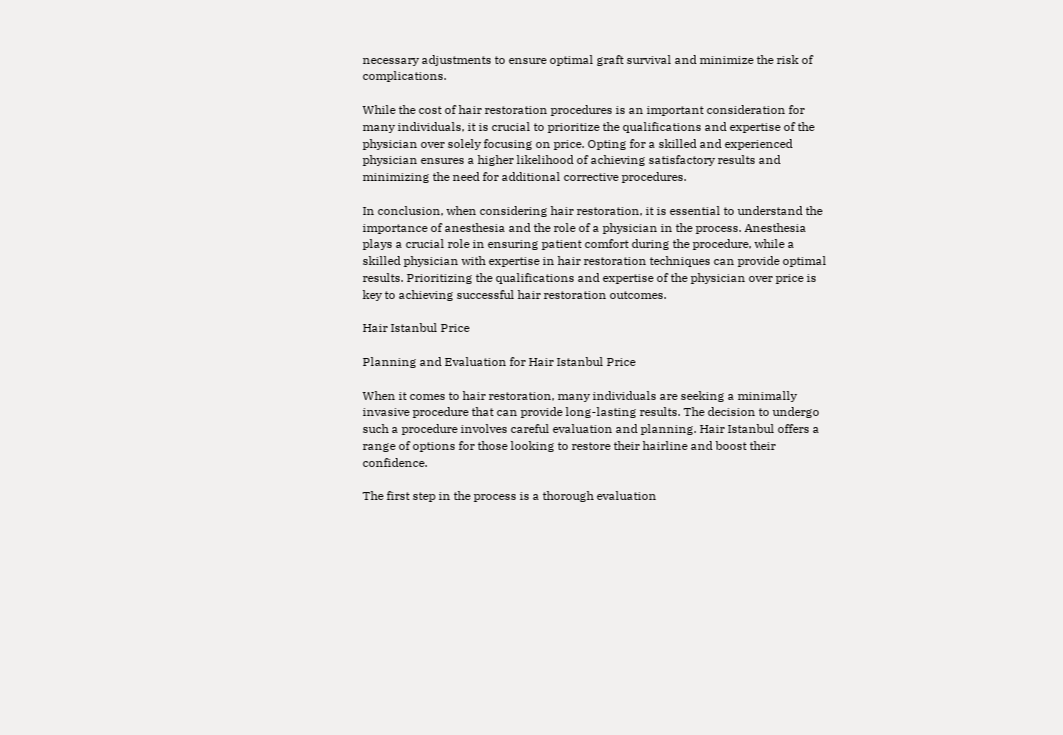necessary adjustments to ensure optimal graft survival and minimize the risk of complications.

While the cost of hair restoration procedures is an important consideration for many individuals, it is crucial to prioritize the qualifications and expertise of the physician over solely focusing on price. Opting for a skilled and experienced physician ensures a higher likelihood of achieving satisfactory results and minimizing the need for additional corrective procedures.

In conclusion, when considering hair restoration, it is essential to understand the importance of anesthesia and the role of a physician in the process. Anesthesia plays a crucial role in ensuring patient comfort during the procedure, while a skilled physician with expertise in hair restoration techniques can provide optimal results. Prioritizing the qualifications and expertise of the physician over price is key to achieving successful hair restoration outcomes.

Hair Istanbul Price

Planning and Evaluation for Hair Istanbul Price

When it comes to hair restoration, many individuals are seeking a minimally invasive procedure that can provide long-lasting results. The decision to undergo such a procedure involves careful evaluation and planning. Hair Istanbul offers a range of options for those looking to restore their hairline and boost their confidence.

The first step in the process is a thorough evaluation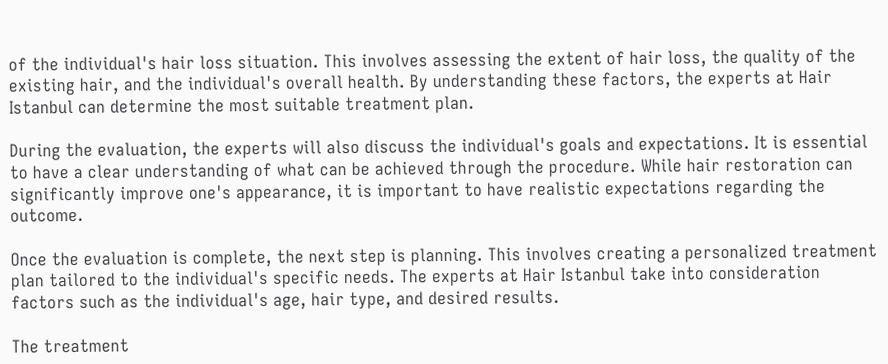of the individual's hair loss situation. This involves assessing the extent of hair loss, the quality of the existing hair, and the individual's overall health. By understanding these factors, the experts at Hair Istanbul can determine the most suitable treatment plan.

During the evaluation, the experts will also discuss the individual's goals and expectations. It is essential to have a clear understanding of what can be achieved through the procedure. While hair restoration can significantly improve one's appearance, it is important to have realistic expectations regarding the outcome.

Once the evaluation is complete, the next step is planning. This involves creating a personalized treatment plan tailored to the individual's specific needs. The experts at Hair Istanbul take into consideration factors such as the individual's age, hair type, and desired results.

The treatment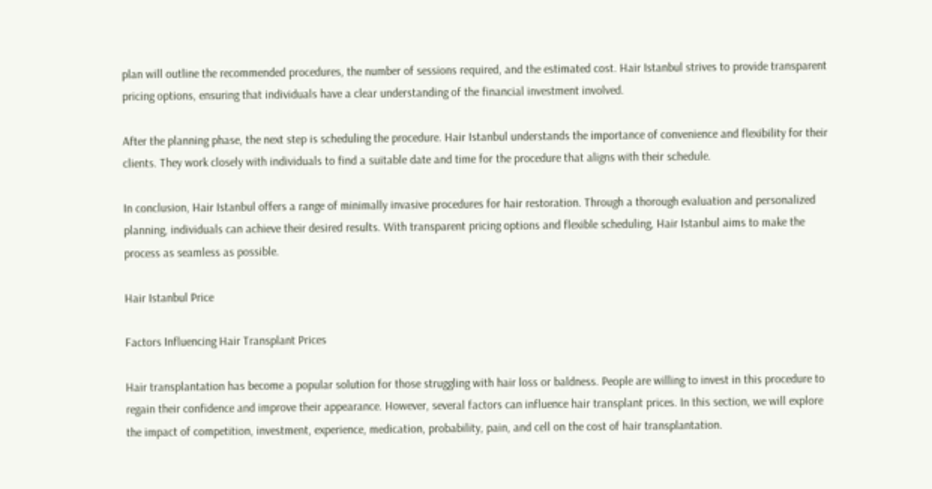plan will outline the recommended procedures, the number of sessions required, and the estimated cost. Hair Istanbul strives to provide transparent pricing options, ensuring that individuals have a clear understanding of the financial investment involved.

After the planning phase, the next step is scheduling the procedure. Hair Istanbul understands the importance of convenience and flexibility for their clients. They work closely with individuals to find a suitable date and time for the procedure that aligns with their schedule.

In conclusion, Hair Istanbul offers a range of minimally invasive procedures for hair restoration. Through a thorough evaluation and personalized planning, individuals can achieve their desired results. With transparent pricing options and flexible scheduling, Hair Istanbul aims to make the process as seamless as possible.

Hair Istanbul Price

Factors Influencing Hair Transplant Prices

Hair transplantation has become a popular solution for those struggling with hair loss or baldness. People are willing to invest in this procedure to regain their confidence and improve their appearance. However, several factors can influence hair transplant prices. In this section, we will explore the impact of competition, investment, experience, medication, probability, pain, and cell on the cost of hair transplantation.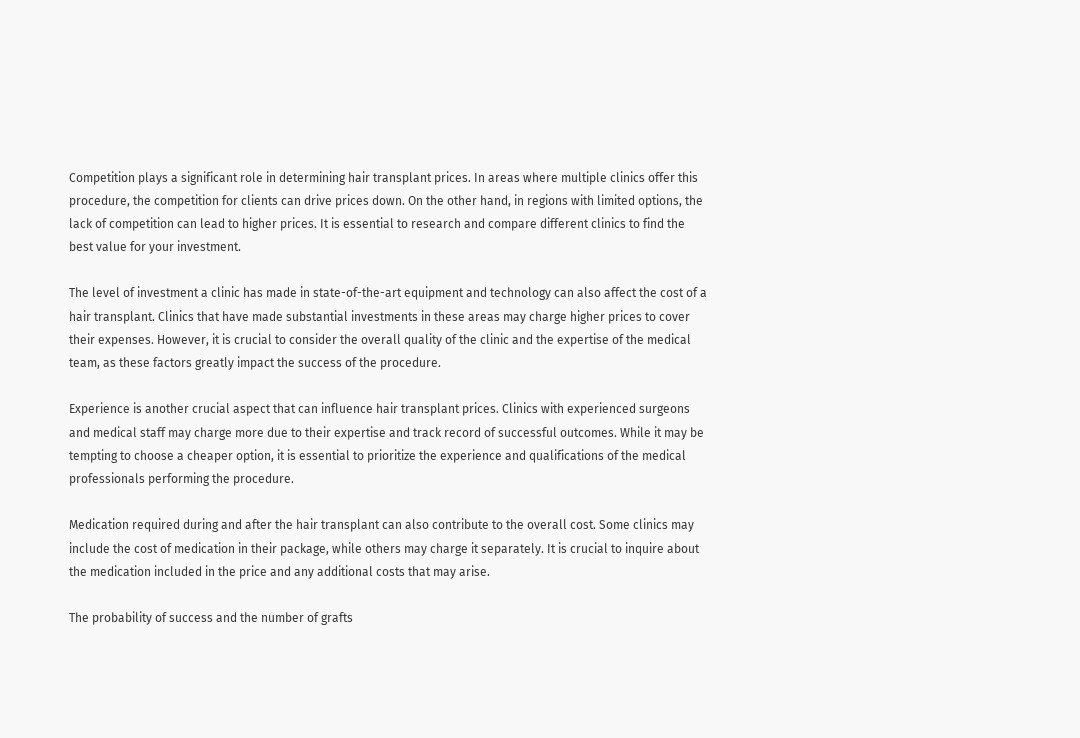Competition plays a significant role in determining hair transplant prices. In areas where multiple clinics offer this procedure, the competition for clients can drive prices down. On the other hand, in regions with limited options, the lack of competition can lead to higher prices. It is essential to research and compare different clinics to find the best value for your investment.

The level of investment a clinic has made in state-of-the-art equipment and technology can also affect the cost of a hair transplant. Clinics that have made substantial investments in these areas may charge higher prices to cover their expenses. However, it is crucial to consider the overall quality of the clinic and the expertise of the medical team, as these factors greatly impact the success of the procedure.

Experience is another crucial aspect that can influence hair transplant prices. Clinics with experienced surgeons and medical staff may charge more due to their expertise and track record of successful outcomes. While it may be tempting to choose a cheaper option, it is essential to prioritize the experience and qualifications of the medical professionals performing the procedure.

Medication required during and after the hair transplant can also contribute to the overall cost. Some clinics may include the cost of medication in their package, while others may charge it separately. It is crucial to inquire about the medication included in the price and any additional costs that may arise.

The probability of success and the number of grafts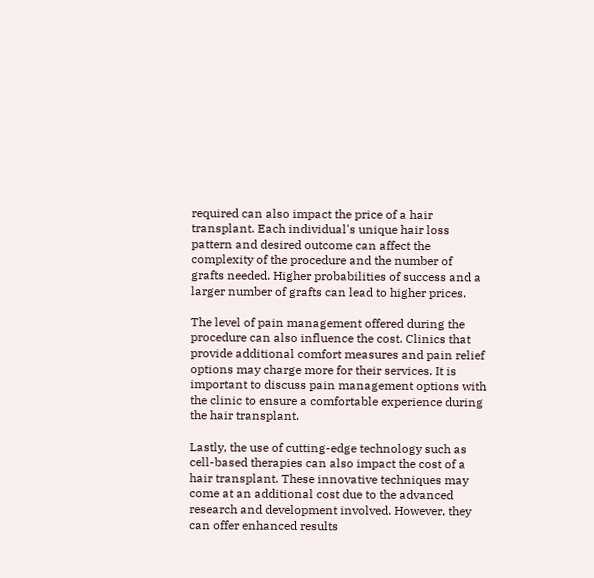required can also impact the price of a hair transplant. Each individual's unique hair loss pattern and desired outcome can affect the complexity of the procedure and the number of grafts needed. Higher probabilities of success and a larger number of grafts can lead to higher prices.

The level of pain management offered during the procedure can also influence the cost. Clinics that provide additional comfort measures and pain relief options may charge more for their services. It is important to discuss pain management options with the clinic to ensure a comfortable experience during the hair transplant.

Lastly, the use of cutting-edge technology such as cell-based therapies can also impact the cost of a hair transplant. These innovative techniques may come at an additional cost due to the advanced research and development involved. However, they can offer enhanced results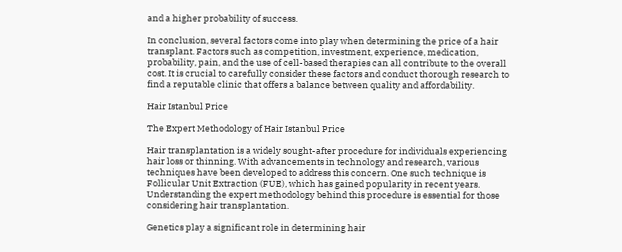and a higher probability of success.

In conclusion, several factors come into play when determining the price of a hair transplant. Factors such as competition, investment, experience, medication, probability, pain, and the use of cell-based therapies can all contribute to the overall cost. It is crucial to carefully consider these factors and conduct thorough research to find a reputable clinic that offers a balance between quality and affordability.

Hair Istanbul Price

The Expert Methodology of Hair Istanbul Price

Hair transplantation is a widely sought-after procedure for individuals experiencing hair loss or thinning. With advancements in technology and research, various techniques have been developed to address this concern. One such technique is Follicular Unit Extraction (FUE), which has gained popularity in recent years. Understanding the expert methodology behind this procedure is essential for those considering hair transplantation.

Genetics play a significant role in determining hair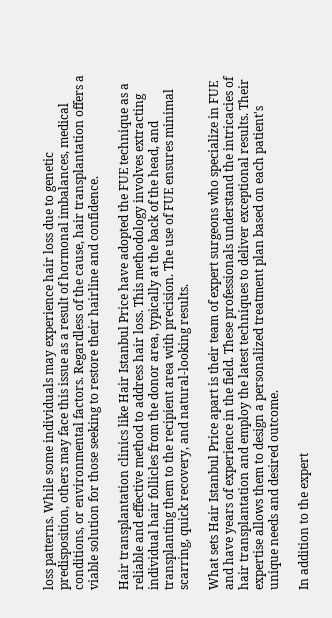loss patterns. While some individuals may experience hair loss due to genetic predisposition, others may face this issue as a result of hormonal imbalances, medical conditions, or environmental factors. Regardless of the cause, hair transplantation offers a viable solution for those seeking to restore their hairline and confidence.

Hair transplantation clinics like Hair Istanbul Price have adopted the FUE technique as a reliable and effective method to address hair loss. This methodology involves extracting individual hair follicles from the donor area, typically at the back of the head, and transplanting them to the recipient area with precision. The use of FUE ensures minimal scarring, quick recovery, and natural-looking results.

What sets Hair Istanbul Price apart is their team of expert surgeons who specialize in FUE and have years of experience in the field. These professionals understand the intricacies of hair transplantation and employ the latest techniques to deliver exceptional results. Their expertise allows them to design a personalized treatment plan based on each patient's unique needs and desired outcome.

In addition to the expert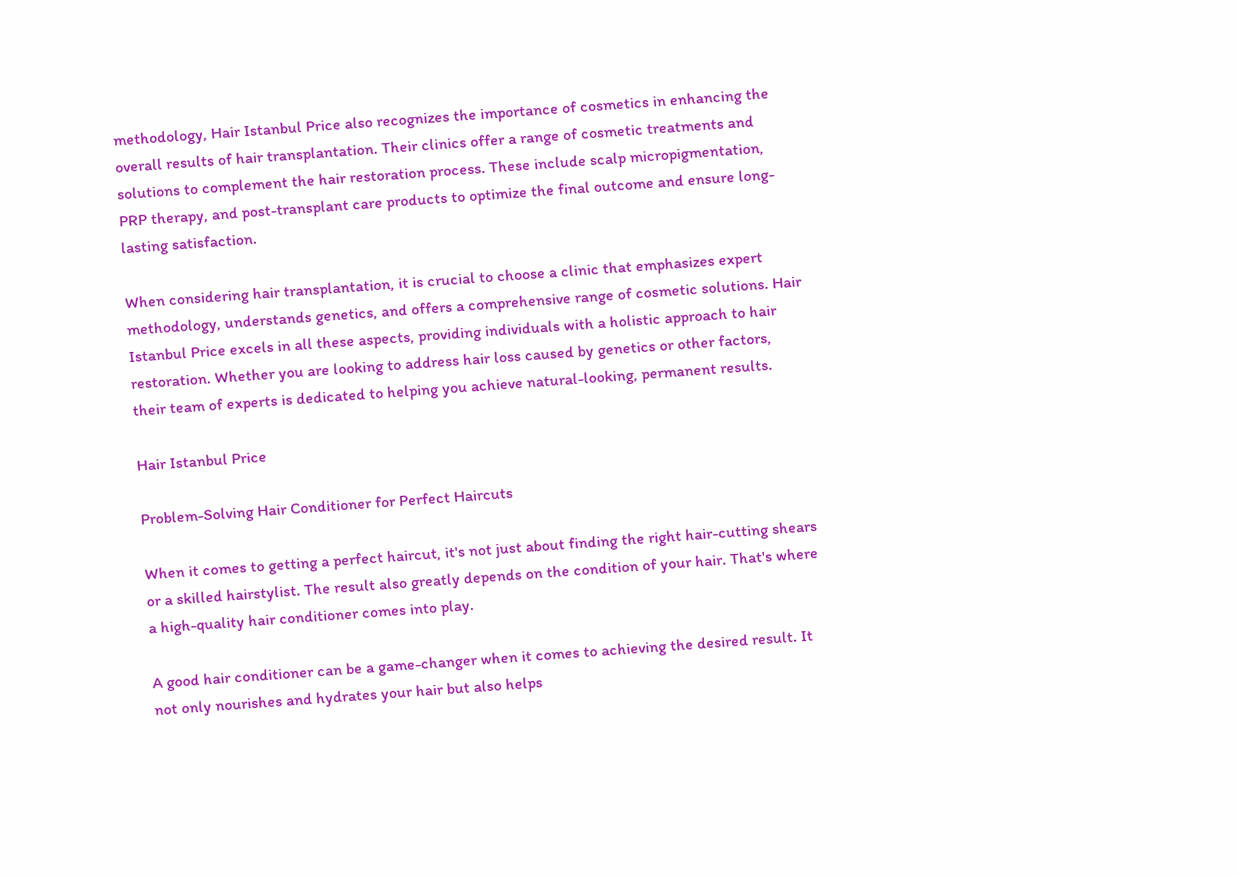methodology, Hair Istanbul Price also recognizes the importance of cosmetics in enhancing the overall results of hair transplantation. Their clinics offer a range of cosmetic treatments and solutions to complement the hair restoration process. These include scalp micropigmentation, PRP therapy, and post-transplant care products to optimize the final outcome and ensure long-lasting satisfaction.

When considering hair transplantation, it is crucial to choose a clinic that emphasizes expert methodology, understands genetics, and offers a comprehensive range of cosmetic solutions. Hair Istanbul Price excels in all these aspects, providing individuals with a holistic approach to hair restoration. Whether you are looking to address hair loss caused by genetics or other factors, their team of experts is dedicated to helping you achieve natural-looking, permanent results.

Hair Istanbul Price

Problem-Solving Hair Conditioner for Perfect Haircuts

When it comes to getting a perfect haircut, it's not just about finding the right hair-cutting shears or a skilled hairstylist. The result also greatly depends on the condition of your hair. That's where a high-quality hair conditioner comes into play.

A good hair conditioner can be a game-changer when it comes to achieving the desired result. It not only nourishes and hydrates your hair but also helps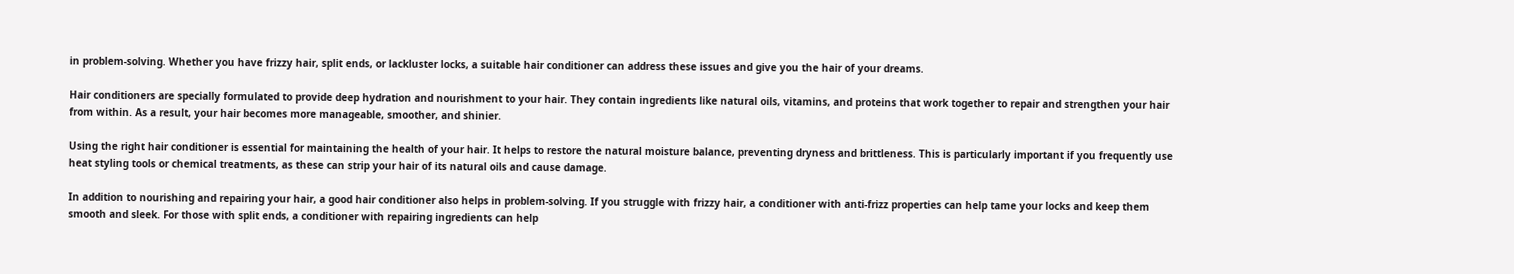in problem-solving. Whether you have frizzy hair, split ends, or lackluster locks, a suitable hair conditioner can address these issues and give you the hair of your dreams.

Hair conditioners are specially formulated to provide deep hydration and nourishment to your hair. They contain ingredients like natural oils, vitamins, and proteins that work together to repair and strengthen your hair from within. As a result, your hair becomes more manageable, smoother, and shinier.

Using the right hair conditioner is essential for maintaining the health of your hair. It helps to restore the natural moisture balance, preventing dryness and brittleness. This is particularly important if you frequently use heat styling tools or chemical treatments, as these can strip your hair of its natural oils and cause damage.

In addition to nourishing and repairing your hair, a good hair conditioner also helps in problem-solving. If you struggle with frizzy hair, a conditioner with anti-frizz properties can help tame your locks and keep them smooth and sleek. For those with split ends, a conditioner with repairing ingredients can help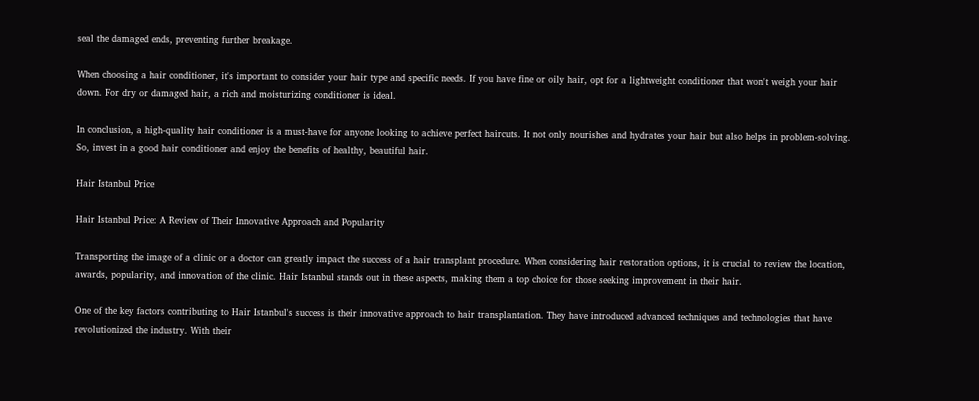seal the damaged ends, preventing further breakage.

When choosing a hair conditioner, it's important to consider your hair type and specific needs. If you have fine or oily hair, opt for a lightweight conditioner that won't weigh your hair down. For dry or damaged hair, a rich and moisturizing conditioner is ideal.

In conclusion, a high-quality hair conditioner is a must-have for anyone looking to achieve perfect haircuts. It not only nourishes and hydrates your hair but also helps in problem-solving. So, invest in a good hair conditioner and enjoy the benefits of healthy, beautiful hair.

Hair Istanbul Price

Hair Istanbul Price: A Review of Their Innovative Approach and Popularity

Transporting the image of a clinic or a doctor can greatly impact the success of a hair transplant procedure. When considering hair restoration options, it is crucial to review the location, awards, popularity, and innovation of the clinic. Hair Istanbul stands out in these aspects, making them a top choice for those seeking improvement in their hair.

One of the key factors contributing to Hair Istanbul's success is their innovative approach to hair transplantation. They have introduced advanced techniques and technologies that have revolutionized the industry. With their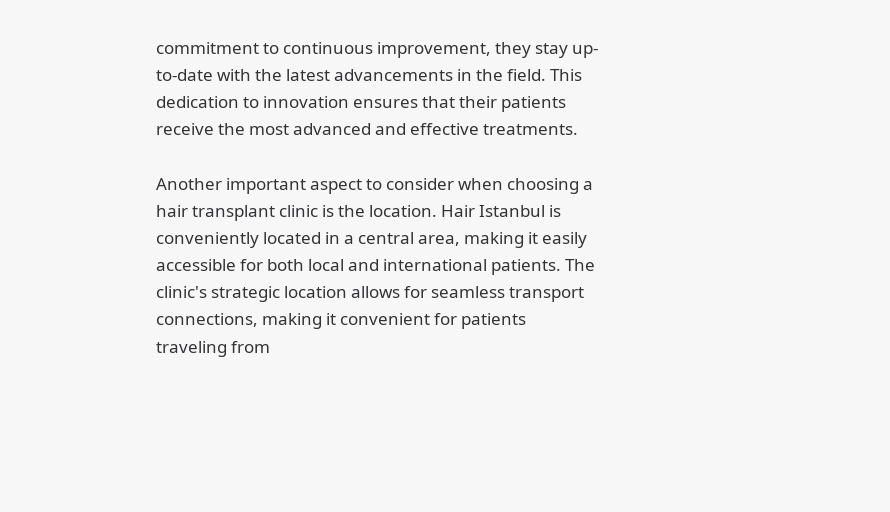commitment to continuous improvement, they stay up-to-date with the latest advancements in the field. This dedication to innovation ensures that their patients receive the most advanced and effective treatments.

Another important aspect to consider when choosing a hair transplant clinic is the location. Hair Istanbul is conveniently located in a central area, making it easily accessible for both local and international patients. The clinic's strategic location allows for seamless transport connections, making it convenient for patients traveling from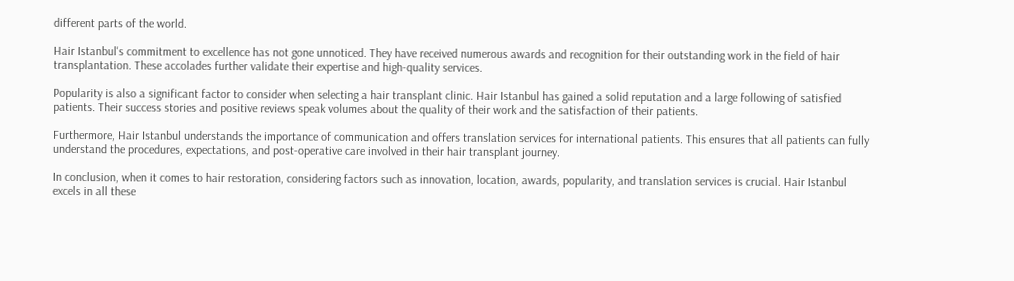different parts of the world.

Hair Istanbul's commitment to excellence has not gone unnoticed. They have received numerous awards and recognition for their outstanding work in the field of hair transplantation. These accolades further validate their expertise and high-quality services.

Popularity is also a significant factor to consider when selecting a hair transplant clinic. Hair Istanbul has gained a solid reputation and a large following of satisfied patients. Their success stories and positive reviews speak volumes about the quality of their work and the satisfaction of their patients.

Furthermore, Hair Istanbul understands the importance of communication and offers translation services for international patients. This ensures that all patients can fully understand the procedures, expectations, and post-operative care involved in their hair transplant journey.

In conclusion, when it comes to hair restoration, considering factors such as innovation, location, awards, popularity, and translation services is crucial. Hair Istanbul excels in all these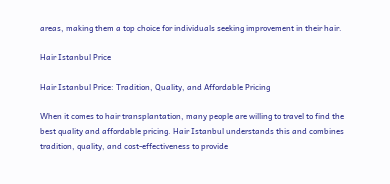areas, making them a top choice for individuals seeking improvement in their hair.

Hair Istanbul Price

Hair Istanbul Price: Tradition, Quality, and Affordable Pricing

When it comes to hair transplantation, many people are willing to travel to find the best quality and affordable pricing. Hair Istanbul understands this and combines tradition, quality, and cost-effectiveness to provide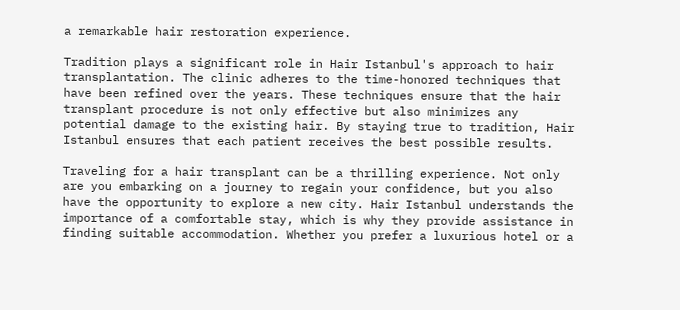a remarkable hair restoration experience.

Tradition plays a significant role in Hair Istanbul's approach to hair transplantation. The clinic adheres to the time-honored techniques that have been refined over the years. These techniques ensure that the hair transplant procedure is not only effective but also minimizes any potential damage to the existing hair. By staying true to tradition, Hair Istanbul ensures that each patient receives the best possible results.

Traveling for a hair transplant can be a thrilling experience. Not only are you embarking on a journey to regain your confidence, but you also have the opportunity to explore a new city. Hair Istanbul understands the importance of a comfortable stay, which is why they provide assistance in finding suitable accommodation. Whether you prefer a luxurious hotel or a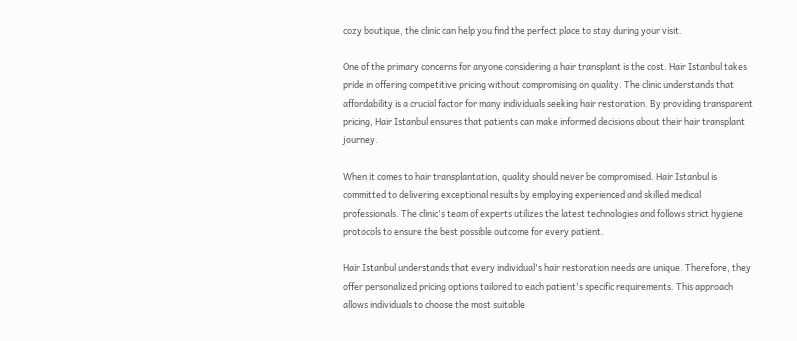cozy boutique, the clinic can help you find the perfect place to stay during your visit.

One of the primary concerns for anyone considering a hair transplant is the cost. Hair Istanbul takes pride in offering competitive pricing without compromising on quality. The clinic understands that affordability is a crucial factor for many individuals seeking hair restoration. By providing transparent pricing, Hair Istanbul ensures that patients can make informed decisions about their hair transplant journey.

When it comes to hair transplantation, quality should never be compromised. Hair Istanbul is committed to delivering exceptional results by employing experienced and skilled medical professionals. The clinic's team of experts utilizes the latest technologies and follows strict hygiene protocols to ensure the best possible outcome for every patient.

Hair Istanbul understands that every individual's hair restoration needs are unique. Therefore, they offer personalized pricing options tailored to each patient's specific requirements. This approach allows individuals to choose the most suitable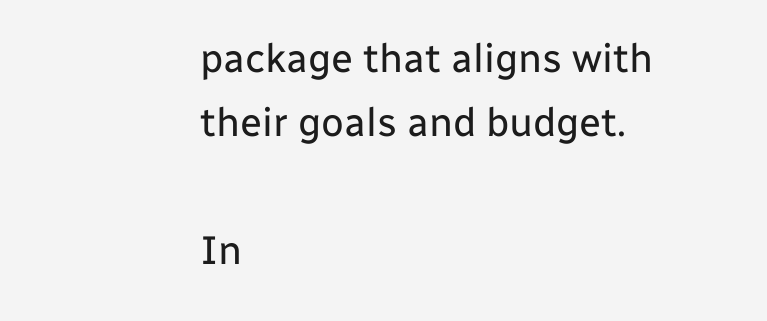package that aligns with their goals and budget.

In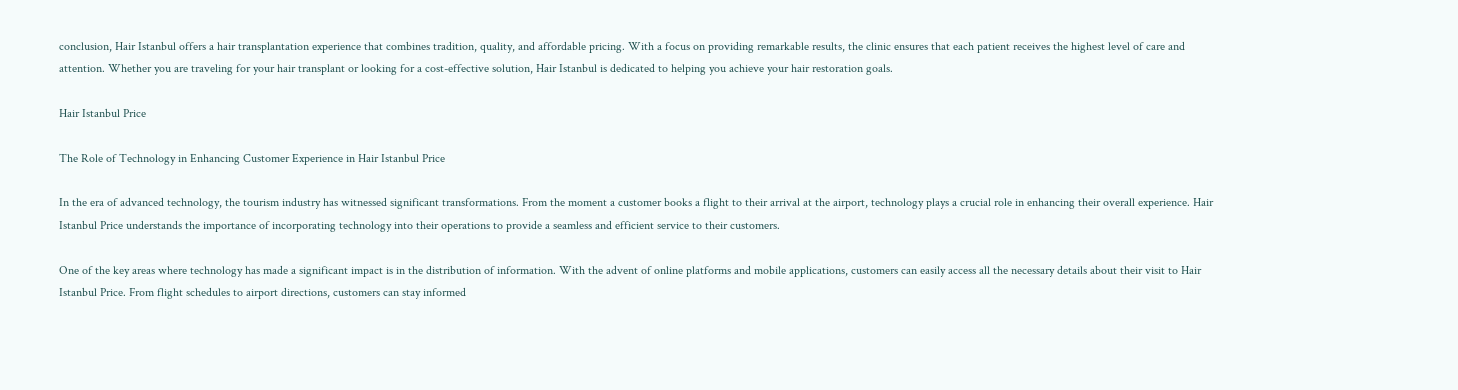conclusion, Hair Istanbul offers a hair transplantation experience that combines tradition, quality, and affordable pricing. With a focus on providing remarkable results, the clinic ensures that each patient receives the highest level of care and attention. Whether you are traveling for your hair transplant or looking for a cost-effective solution, Hair Istanbul is dedicated to helping you achieve your hair restoration goals.

Hair Istanbul Price

The Role of Technology in Enhancing Customer Experience in Hair Istanbul Price

In the era of advanced technology, the tourism industry has witnessed significant transformations. From the moment a customer books a flight to their arrival at the airport, technology plays a crucial role in enhancing their overall experience. Hair Istanbul Price understands the importance of incorporating technology into their operations to provide a seamless and efficient service to their customers.

One of the key areas where technology has made a significant impact is in the distribution of information. With the advent of online platforms and mobile applications, customers can easily access all the necessary details about their visit to Hair Istanbul Price. From flight schedules to airport directions, customers can stay informed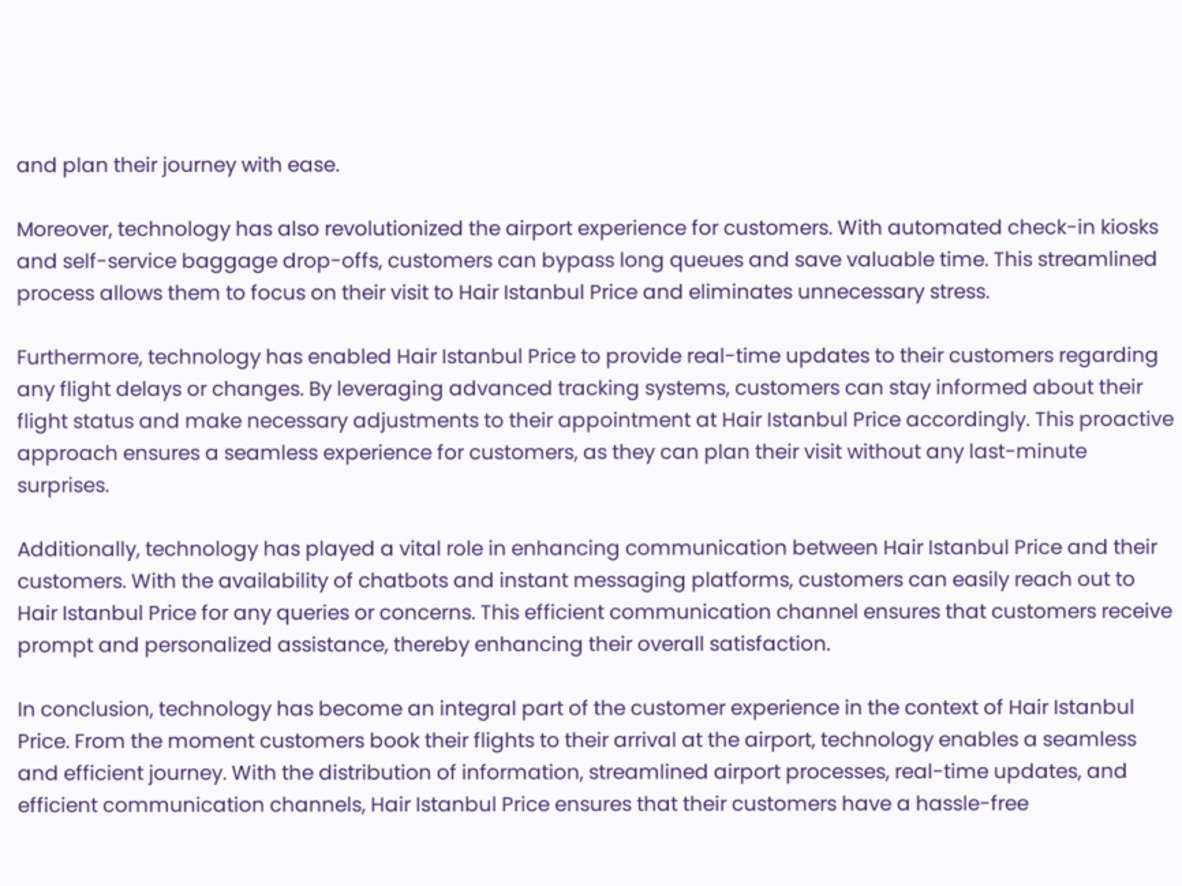and plan their journey with ease.

Moreover, technology has also revolutionized the airport experience for customers. With automated check-in kiosks and self-service baggage drop-offs, customers can bypass long queues and save valuable time. This streamlined process allows them to focus on their visit to Hair Istanbul Price and eliminates unnecessary stress.

Furthermore, technology has enabled Hair Istanbul Price to provide real-time updates to their customers regarding any flight delays or changes. By leveraging advanced tracking systems, customers can stay informed about their flight status and make necessary adjustments to their appointment at Hair Istanbul Price accordingly. This proactive approach ensures a seamless experience for customers, as they can plan their visit without any last-minute surprises.

Additionally, technology has played a vital role in enhancing communication between Hair Istanbul Price and their customers. With the availability of chatbots and instant messaging platforms, customers can easily reach out to Hair Istanbul Price for any queries or concerns. This efficient communication channel ensures that customers receive prompt and personalized assistance, thereby enhancing their overall satisfaction.

In conclusion, technology has become an integral part of the customer experience in the context of Hair Istanbul Price. From the moment customers book their flights to their arrival at the airport, technology enables a seamless and efficient journey. With the distribution of information, streamlined airport processes, real-time updates, and efficient communication channels, Hair Istanbul Price ensures that their customers have a hassle-free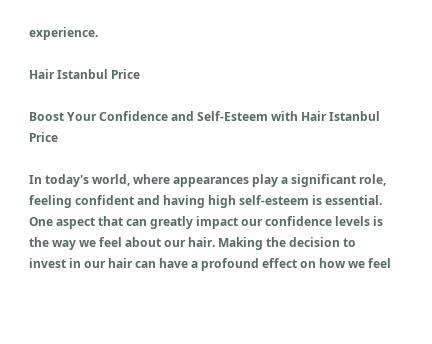experience.

Hair Istanbul Price

Boost Your Confidence and Self-Esteem with Hair Istanbul Price

In today's world, where appearances play a significant role, feeling confident and having high self-esteem is essential. One aspect that can greatly impact our confidence levels is the way we feel about our hair. Making the decision to invest in our hair can have a profound effect on how we feel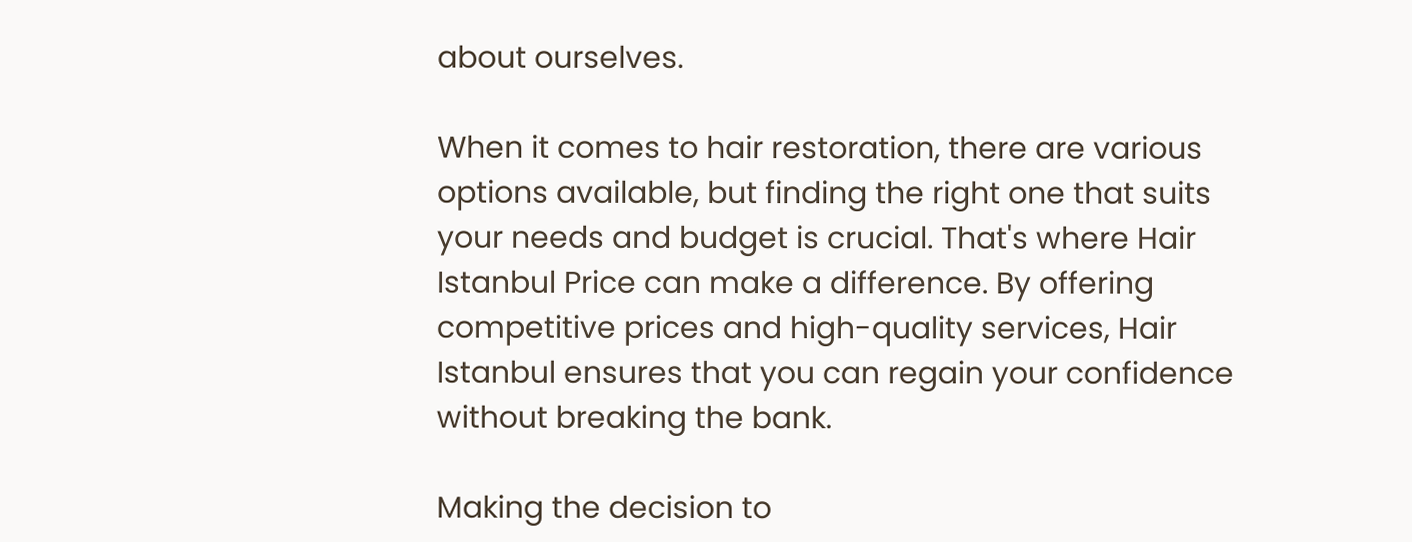about ourselves.

When it comes to hair restoration, there are various options available, but finding the right one that suits your needs and budget is crucial. That's where Hair Istanbul Price can make a difference. By offering competitive prices and high-quality services, Hair Istanbul ensures that you can regain your confidence without breaking the bank.

Making the decision to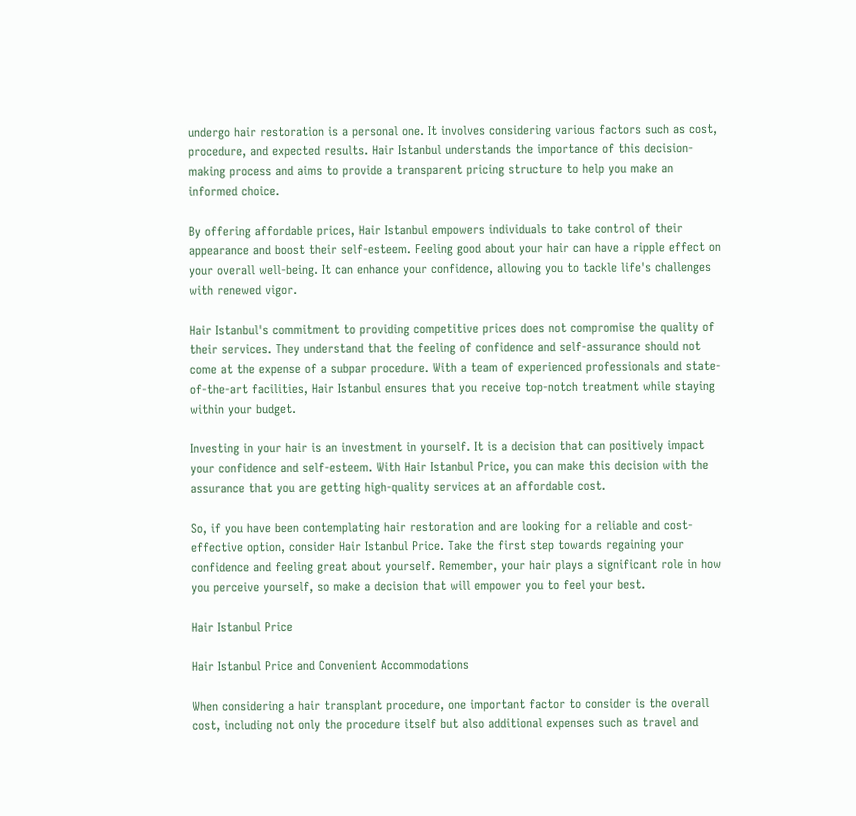undergo hair restoration is a personal one. It involves considering various factors such as cost, procedure, and expected results. Hair Istanbul understands the importance of this decision-making process and aims to provide a transparent pricing structure to help you make an informed choice.

By offering affordable prices, Hair Istanbul empowers individuals to take control of their appearance and boost their self-esteem. Feeling good about your hair can have a ripple effect on your overall well-being. It can enhance your confidence, allowing you to tackle life's challenges with renewed vigor.

Hair Istanbul's commitment to providing competitive prices does not compromise the quality of their services. They understand that the feeling of confidence and self-assurance should not come at the expense of a subpar procedure. With a team of experienced professionals and state-of-the-art facilities, Hair Istanbul ensures that you receive top-notch treatment while staying within your budget.

Investing in your hair is an investment in yourself. It is a decision that can positively impact your confidence and self-esteem. With Hair Istanbul Price, you can make this decision with the assurance that you are getting high-quality services at an affordable cost.

So, if you have been contemplating hair restoration and are looking for a reliable and cost-effective option, consider Hair Istanbul Price. Take the first step towards regaining your confidence and feeling great about yourself. Remember, your hair plays a significant role in how you perceive yourself, so make a decision that will empower you to feel your best.

Hair Istanbul Price

Hair Istanbul Price and Convenient Accommodations

When considering a hair transplant procedure, one important factor to consider is the overall cost, including not only the procedure itself but also additional expenses such as travel and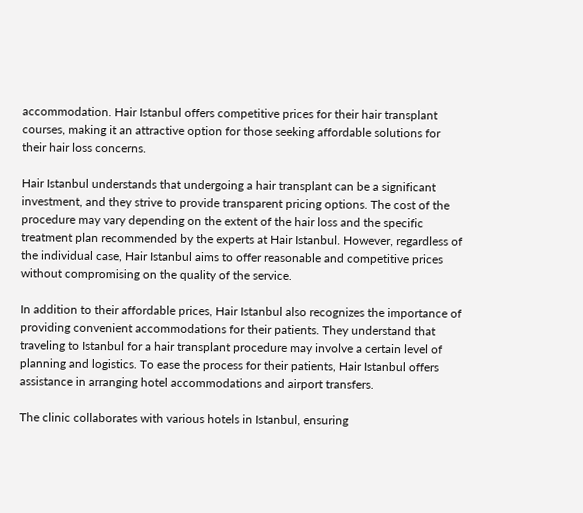accommodation. Hair Istanbul offers competitive prices for their hair transplant courses, making it an attractive option for those seeking affordable solutions for their hair loss concerns.

Hair Istanbul understands that undergoing a hair transplant can be a significant investment, and they strive to provide transparent pricing options. The cost of the procedure may vary depending on the extent of the hair loss and the specific treatment plan recommended by the experts at Hair Istanbul. However, regardless of the individual case, Hair Istanbul aims to offer reasonable and competitive prices without compromising on the quality of the service.

In addition to their affordable prices, Hair Istanbul also recognizes the importance of providing convenient accommodations for their patients. They understand that traveling to Istanbul for a hair transplant procedure may involve a certain level of planning and logistics. To ease the process for their patients, Hair Istanbul offers assistance in arranging hotel accommodations and airport transfers.

The clinic collaborates with various hotels in Istanbul, ensuring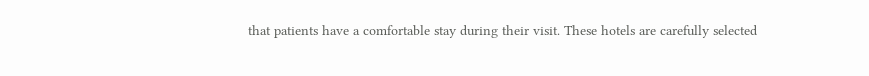that patients have a comfortable stay during their visit. These hotels are carefully selected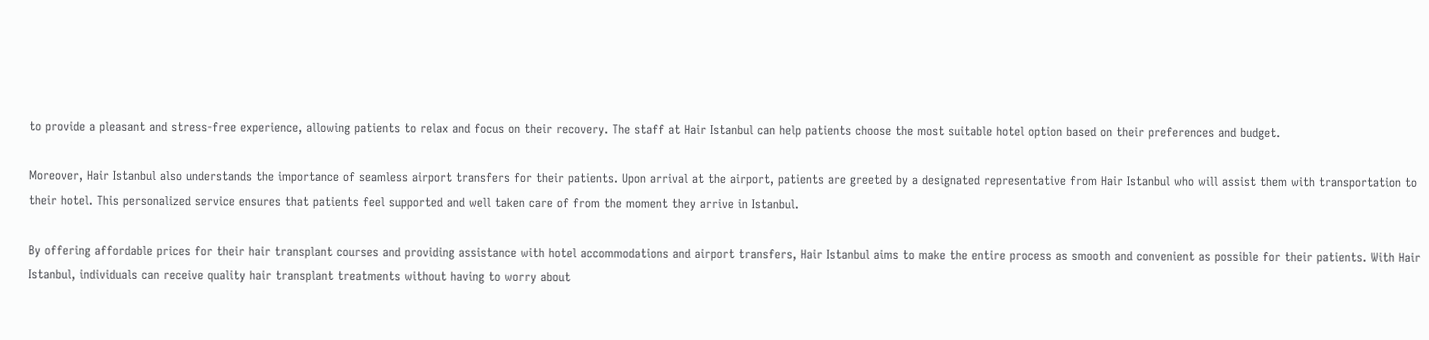to provide a pleasant and stress-free experience, allowing patients to relax and focus on their recovery. The staff at Hair Istanbul can help patients choose the most suitable hotel option based on their preferences and budget.

Moreover, Hair Istanbul also understands the importance of seamless airport transfers for their patients. Upon arrival at the airport, patients are greeted by a designated representative from Hair Istanbul who will assist them with transportation to their hotel. This personalized service ensures that patients feel supported and well taken care of from the moment they arrive in Istanbul.

By offering affordable prices for their hair transplant courses and providing assistance with hotel accommodations and airport transfers, Hair Istanbul aims to make the entire process as smooth and convenient as possible for their patients. With Hair Istanbul, individuals can receive quality hair transplant treatments without having to worry about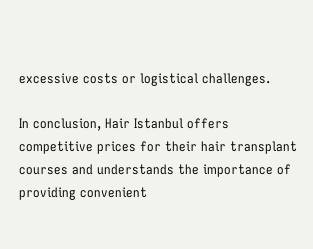excessive costs or logistical challenges.

In conclusion, Hair Istanbul offers competitive prices for their hair transplant courses and understands the importance of providing convenient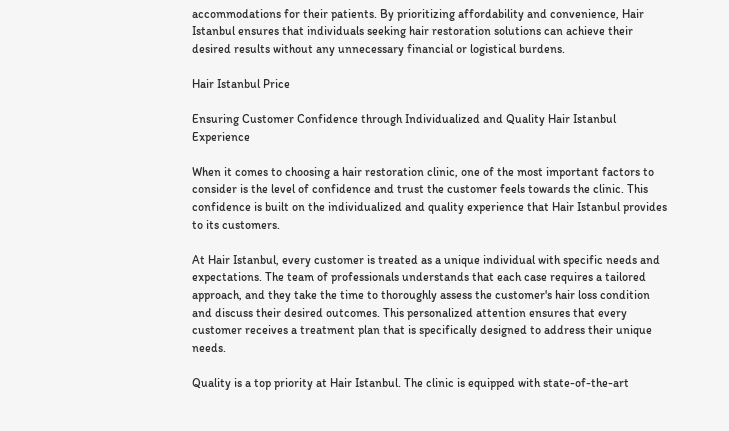accommodations for their patients. By prioritizing affordability and convenience, Hair Istanbul ensures that individuals seeking hair restoration solutions can achieve their desired results without any unnecessary financial or logistical burdens.

Hair Istanbul Price

Ensuring Customer Confidence through Individualized and Quality Hair Istanbul Experience

When it comes to choosing a hair restoration clinic, one of the most important factors to consider is the level of confidence and trust the customer feels towards the clinic. This confidence is built on the individualized and quality experience that Hair Istanbul provides to its customers.

At Hair Istanbul, every customer is treated as a unique individual with specific needs and expectations. The team of professionals understands that each case requires a tailored approach, and they take the time to thoroughly assess the customer's hair loss condition and discuss their desired outcomes. This personalized attention ensures that every customer receives a treatment plan that is specifically designed to address their unique needs.

Quality is a top priority at Hair Istanbul. The clinic is equipped with state-of-the-art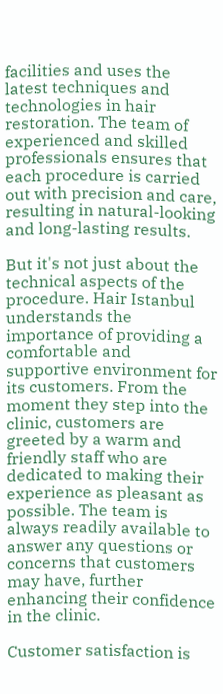facilities and uses the latest techniques and technologies in hair restoration. The team of experienced and skilled professionals ensures that each procedure is carried out with precision and care, resulting in natural-looking and long-lasting results.

But it's not just about the technical aspects of the procedure. Hair Istanbul understands the importance of providing a comfortable and supportive environment for its customers. From the moment they step into the clinic, customers are greeted by a warm and friendly staff who are dedicated to making their experience as pleasant as possible. The team is always readily available to answer any questions or concerns that customers may have, further enhancing their confidence in the clinic.

Customer satisfaction is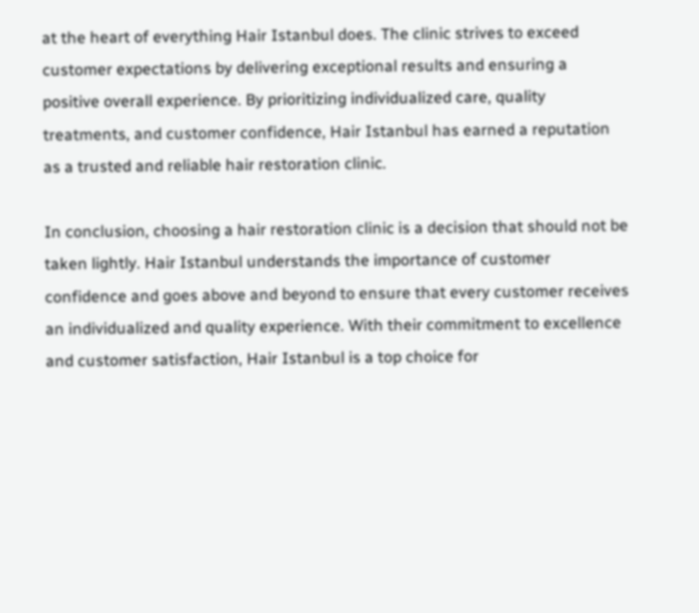at the heart of everything Hair Istanbul does. The clinic strives to exceed customer expectations by delivering exceptional results and ensuring a positive overall experience. By prioritizing individualized care, quality treatments, and customer confidence, Hair Istanbul has earned a reputation as a trusted and reliable hair restoration clinic.

In conclusion, choosing a hair restoration clinic is a decision that should not be taken lightly. Hair Istanbul understands the importance of customer confidence and goes above and beyond to ensure that every customer receives an individualized and quality experience. With their commitment to excellence and customer satisfaction, Hair Istanbul is a top choice for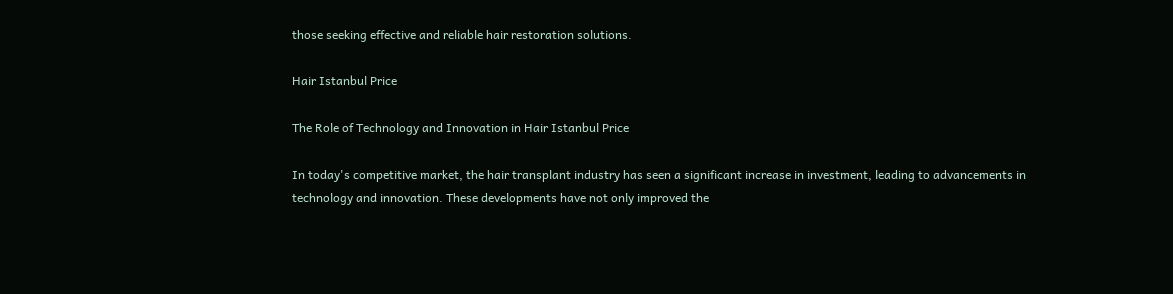those seeking effective and reliable hair restoration solutions.

Hair Istanbul Price

The Role of Technology and Innovation in Hair Istanbul Price

In today's competitive market, the hair transplant industry has seen a significant increase in investment, leading to advancements in technology and innovation. These developments have not only improved the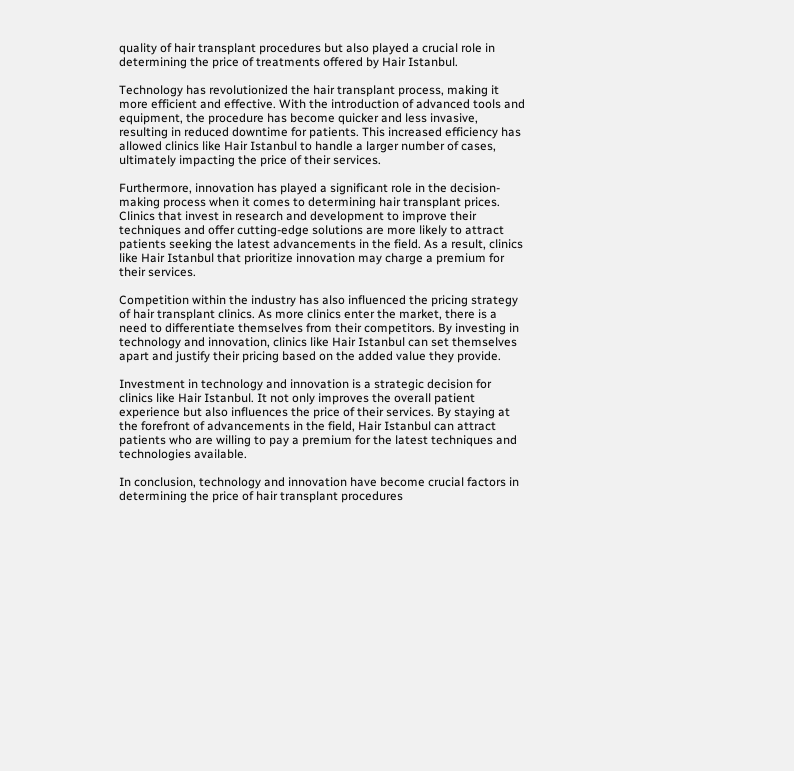quality of hair transplant procedures but also played a crucial role in determining the price of treatments offered by Hair Istanbul.

Technology has revolutionized the hair transplant process, making it more efficient and effective. With the introduction of advanced tools and equipment, the procedure has become quicker and less invasive, resulting in reduced downtime for patients. This increased efficiency has allowed clinics like Hair Istanbul to handle a larger number of cases, ultimately impacting the price of their services.

Furthermore, innovation has played a significant role in the decision-making process when it comes to determining hair transplant prices. Clinics that invest in research and development to improve their techniques and offer cutting-edge solutions are more likely to attract patients seeking the latest advancements in the field. As a result, clinics like Hair Istanbul that prioritize innovation may charge a premium for their services.

Competition within the industry has also influenced the pricing strategy of hair transplant clinics. As more clinics enter the market, there is a need to differentiate themselves from their competitors. By investing in technology and innovation, clinics like Hair Istanbul can set themselves apart and justify their pricing based on the added value they provide.

Investment in technology and innovation is a strategic decision for clinics like Hair Istanbul. It not only improves the overall patient experience but also influences the price of their services. By staying at the forefront of advancements in the field, Hair Istanbul can attract patients who are willing to pay a premium for the latest techniques and technologies available.

In conclusion, technology and innovation have become crucial factors in determining the price of hair transplant procedures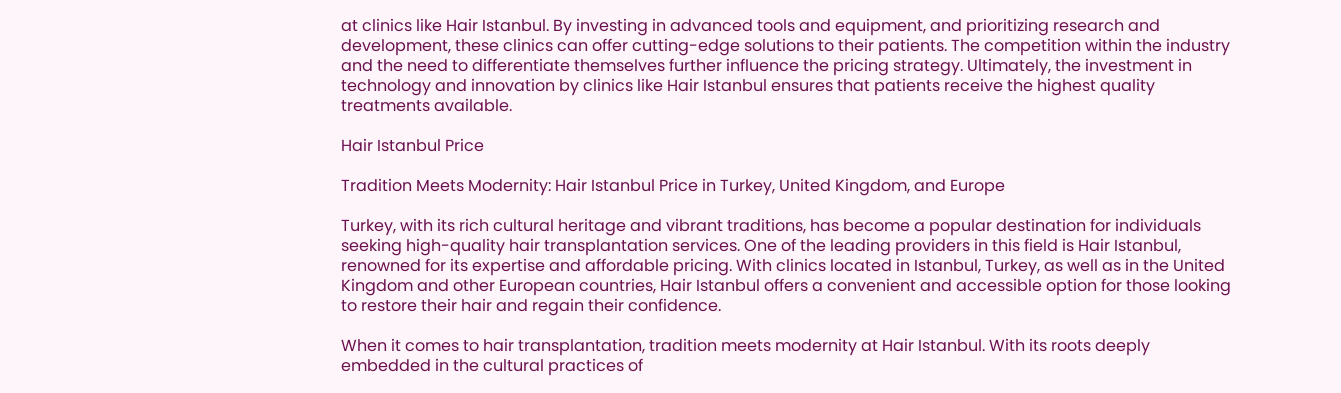at clinics like Hair Istanbul. By investing in advanced tools and equipment, and prioritizing research and development, these clinics can offer cutting-edge solutions to their patients. The competition within the industry and the need to differentiate themselves further influence the pricing strategy. Ultimately, the investment in technology and innovation by clinics like Hair Istanbul ensures that patients receive the highest quality treatments available.

Hair Istanbul Price

Tradition Meets Modernity: Hair Istanbul Price in Turkey, United Kingdom, and Europe

Turkey, with its rich cultural heritage and vibrant traditions, has become a popular destination for individuals seeking high-quality hair transplantation services. One of the leading providers in this field is Hair Istanbul, renowned for its expertise and affordable pricing. With clinics located in Istanbul, Turkey, as well as in the United Kingdom and other European countries, Hair Istanbul offers a convenient and accessible option for those looking to restore their hair and regain their confidence.

When it comes to hair transplantation, tradition meets modernity at Hair Istanbul. With its roots deeply embedded in the cultural practices of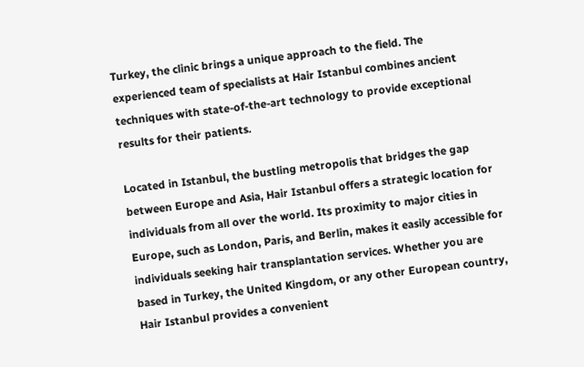Turkey, the clinic brings a unique approach to the field. The experienced team of specialists at Hair Istanbul combines ancient techniques with state-of-the-art technology to provide exceptional results for their patients.

Located in Istanbul, the bustling metropolis that bridges the gap between Europe and Asia, Hair Istanbul offers a strategic location for individuals from all over the world. Its proximity to major cities in Europe, such as London, Paris, and Berlin, makes it easily accessible for individuals seeking hair transplantation services. Whether you are based in Turkey, the United Kingdom, or any other European country, Hair Istanbul provides a convenient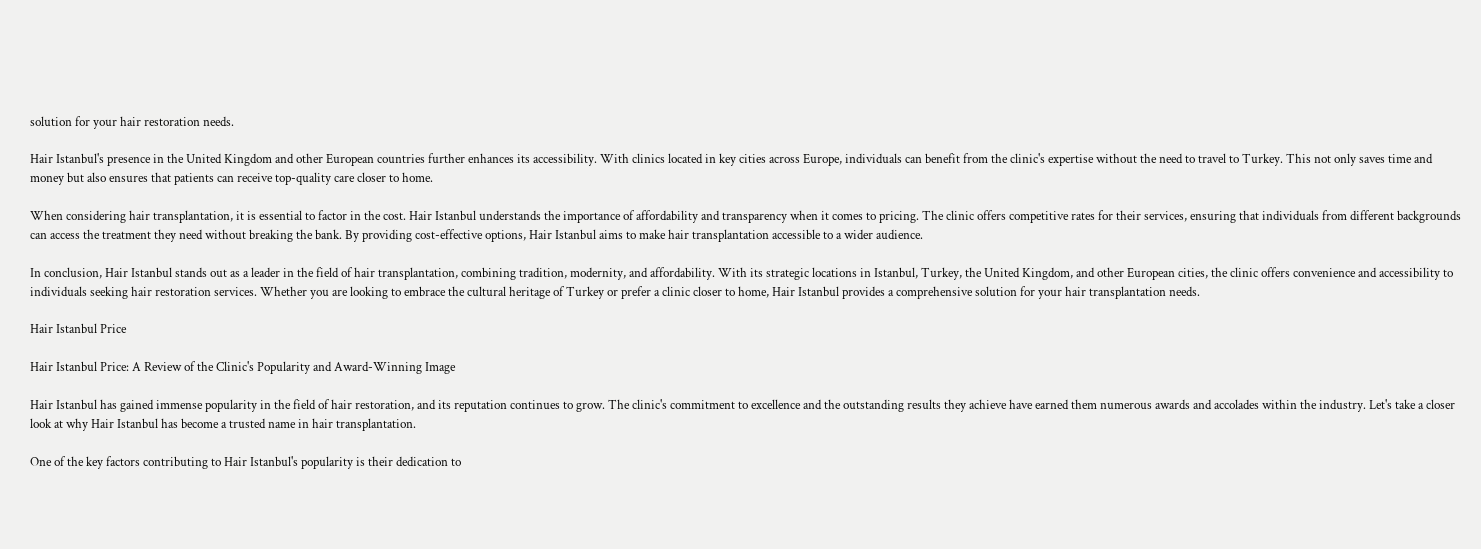solution for your hair restoration needs.

Hair Istanbul's presence in the United Kingdom and other European countries further enhances its accessibility. With clinics located in key cities across Europe, individuals can benefit from the clinic's expertise without the need to travel to Turkey. This not only saves time and money but also ensures that patients can receive top-quality care closer to home.

When considering hair transplantation, it is essential to factor in the cost. Hair Istanbul understands the importance of affordability and transparency when it comes to pricing. The clinic offers competitive rates for their services, ensuring that individuals from different backgrounds can access the treatment they need without breaking the bank. By providing cost-effective options, Hair Istanbul aims to make hair transplantation accessible to a wider audience.

In conclusion, Hair Istanbul stands out as a leader in the field of hair transplantation, combining tradition, modernity, and affordability. With its strategic locations in Istanbul, Turkey, the United Kingdom, and other European cities, the clinic offers convenience and accessibility to individuals seeking hair restoration services. Whether you are looking to embrace the cultural heritage of Turkey or prefer a clinic closer to home, Hair Istanbul provides a comprehensive solution for your hair transplantation needs.

Hair Istanbul Price

Hair Istanbul Price: A Review of the Clinic's Popularity and Award-Winning Image

Hair Istanbul has gained immense popularity in the field of hair restoration, and its reputation continues to grow. The clinic's commitment to excellence and the outstanding results they achieve have earned them numerous awards and accolades within the industry. Let's take a closer look at why Hair Istanbul has become a trusted name in hair transplantation.

One of the key factors contributing to Hair Istanbul's popularity is their dedication to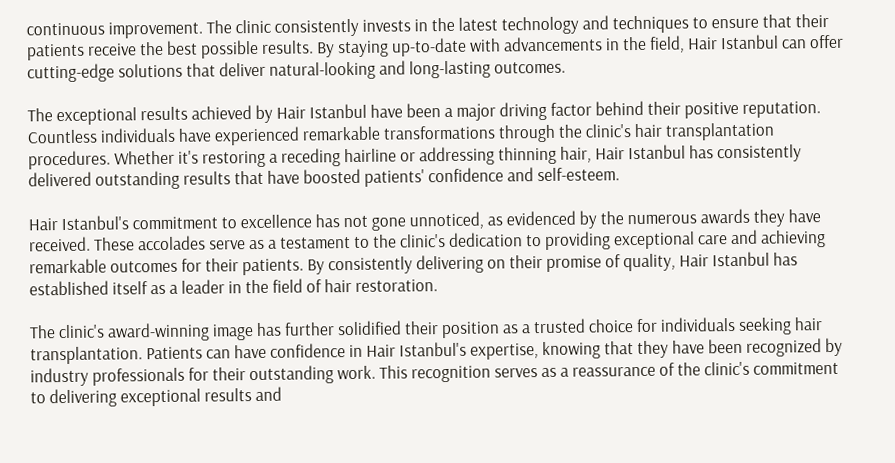continuous improvement. The clinic consistently invests in the latest technology and techniques to ensure that their patients receive the best possible results. By staying up-to-date with advancements in the field, Hair Istanbul can offer cutting-edge solutions that deliver natural-looking and long-lasting outcomes.

The exceptional results achieved by Hair Istanbul have been a major driving factor behind their positive reputation. Countless individuals have experienced remarkable transformations through the clinic's hair transplantation procedures. Whether it's restoring a receding hairline or addressing thinning hair, Hair Istanbul has consistently delivered outstanding results that have boosted patients' confidence and self-esteem.

Hair Istanbul's commitment to excellence has not gone unnoticed, as evidenced by the numerous awards they have received. These accolades serve as a testament to the clinic's dedication to providing exceptional care and achieving remarkable outcomes for their patients. By consistently delivering on their promise of quality, Hair Istanbul has established itself as a leader in the field of hair restoration.

The clinic's award-winning image has further solidified their position as a trusted choice for individuals seeking hair transplantation. Patients can have confidence in Hair Istanbul's expertise, knowing that they have been recognized by industry professionals for their outstanding work. This recognition serves as a reassurance of the clinic's commitment to delivering exceptional results and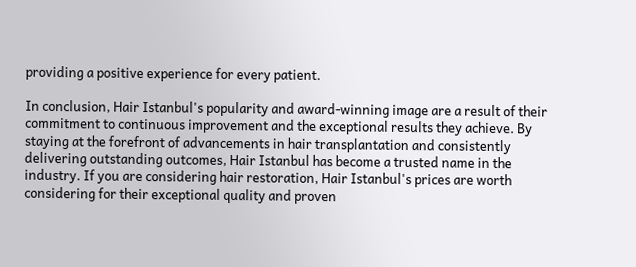providing a positive experience for every patient.

In conclusion, Hair Istanbul's popularity and award-winning image are a result of their commitment to continuous improvement and the exceptional results they achieve. By staying at the forefront of advancements in hair transplantation and consistently delivering outstanding outcomes, Hair Istanbul has become a trusted name in the industry. If you are considering hair restoration, Hair Istanbul's prices are worth considering for their exceptional quality and proven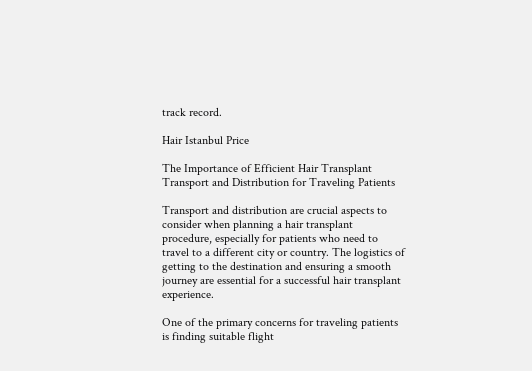track record.

Hair Istanbul Price

The Importance of Efficient Hair Transplant Transport and Distribution for Traveling Patients

Transport and distribution are crucial aspects to consider when planning a hair transplant procedure, especially for patients who need to travel to a different city or country. The logistics of getting to the destination and ensuring a smooth journey are essential for a successful hair transplant experience.

One of the primary concerns for traveling patients is finding suitable flight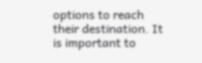options to reach their destination. It is important to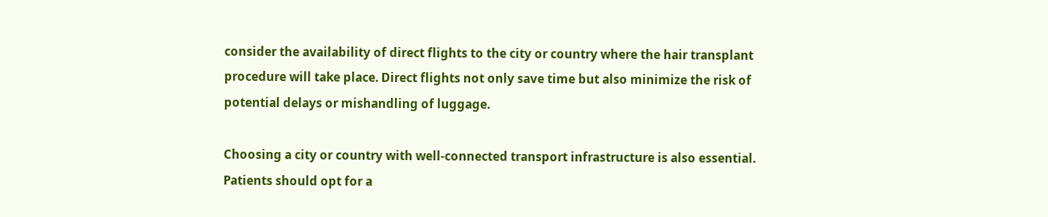consider the availability of direct flights to the city or country where the hair transplant procedure will take place. Direct flights not only save time but also minimize the risk of potential delays or mishandling of luggage.

Choosing a city or country with well-connected transport infrastructure is also essential. Patients should opt for a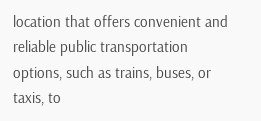location that offers convenient and reliable public transportation options, such as trains, buses, or taxis, to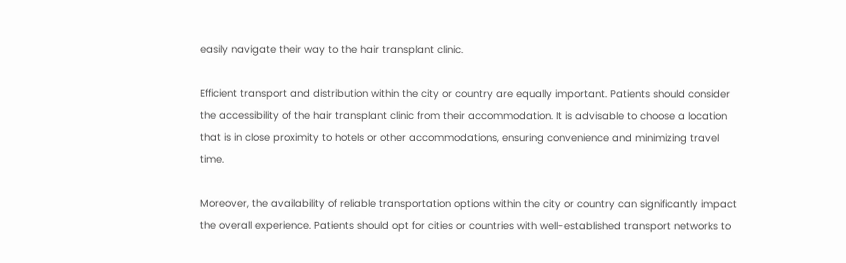easily navigate their way to the hair transplant clinic.

Efficient transport and distribution within the city or country are equally important. Patients should consider the accessibility of the hair transplant clinic from their accommodation. It is advisable to choose a location that is in close proximity to hotels or other accommodations, ensuring convenience and minimizing travel time.

Moreover, the availability of reliable transportation options within the city or country can significantly impact the overall experience. Patients should opt for cities or countries with well-established transport networks to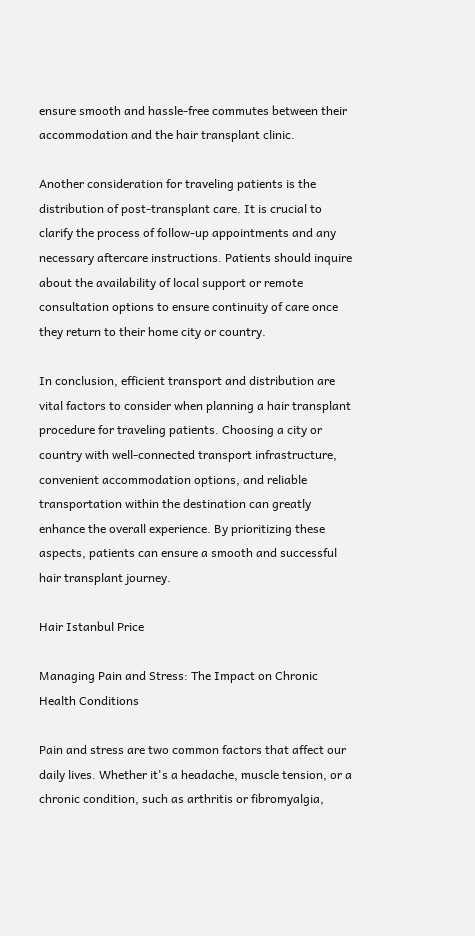ensure smooth and hassle-free commutes between their accommodation and the hair transplant clinic.

Another consideration for traveling patients is the distribution of post-transplant care. It is crucial to clarify the process of follow-up appointments and any necessary aftercare instructions. Patients should inquire about the availability of local support or remote consultation options to ensure continuity of care once they return to their home city or country.

In conclusion, efficient transport and distribution are vital factors to consider when planning a hair transplant procedure for traveling patients. Choosing a city or country with well-connected transport infrastructure, convenient accommodation options, and reliable transportation within the destination can greatly enhance the overall experience. By prioritizing these aspects, patients can ensure a smooth and successful hair transplant journey.

Hair Istanbul Price

Managing Pain and Stress: The Impact on Chronic Health Conditions

Pain and stress are two common factors that affect our daily lives. Whether it's a headache, muscle tension, or a chronic condition, such as arthritis or fibromyalgia,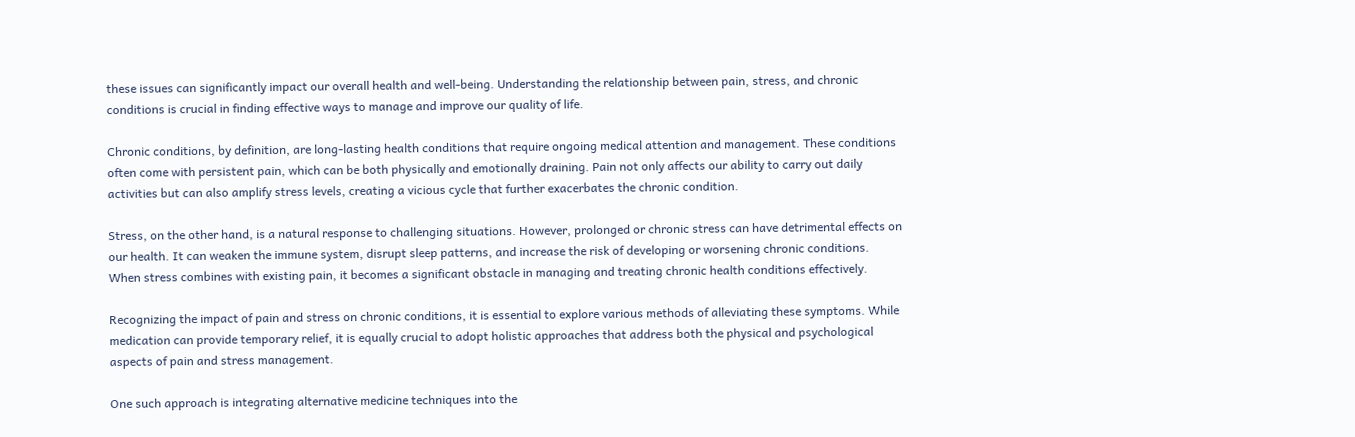these issues can significantly impact our overall health and well-being. Understanding the relationship between pain, stress, and chronic conditions is crucial in finding effective ways to manage and improve our quality of life.

Chronic conditions, by definition, are long-lasting health conditions that require ongoing medical attention and management. These conditions often come with persistent pain, which can be both physically and emotionally draining. Pain not only affects our ability to carry out daily activities but can also amplify stress levels, creating a vicious cycle that further exacerbates the chronic condition.

Stress, on the other hand, is a natural response to challenging situations. However, prolonged or chronic stress can have detrimental effects on our health. It can weaken the immune system, disrupt sleep patterns, and increase the risk of developing or worsening chronic conditions. When stress combines with existing pain, it becomes a significant obstacle in managing and treating chronic health conditions effectively.

Recognizing the impact of pain and stress on chronic conditions, it is essential to explore various methods of alleviating these symptoms. While medication can provide temporary relief, it is equally crucial to adopt holistic approaches that address both the physical and psychological aspects of pain and stress management.

One such approach is integrating alternative medicine techniques into the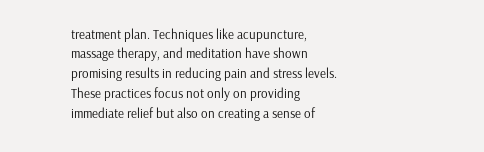treatment plan. Techniques like acupuncture, massage therapy, and meditation have shown promising results in reducing pain and stress levels. These practices focus not only on providing immediate relief but also on creating a sense of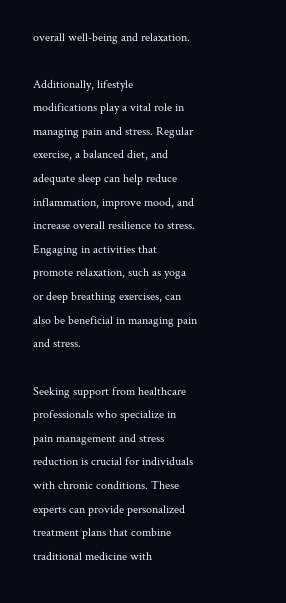overall well-being and relaxation.

Additionally, lifestyle modifications play a vital role in managing pain and stress. Regular exercise, a balanced diet, and adequate sleep can help reduce inflammation, improve mood, and increase overall resilience to stress. Engaging in activities that promote relaxation, such as yoga or deep breathing exercises, can also be beneficial in managing pain and stress.

Seeking support from healthcare professionals who specialize in pain management and stress reduction is crucial for individuals with chronic conditions. These experts can provide personalized treatment plans that combine traditional medicine with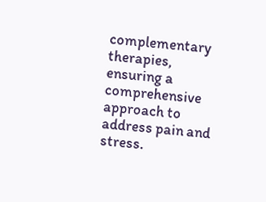complementary therapies, ensuring a comprehensive approach to address pain and stress.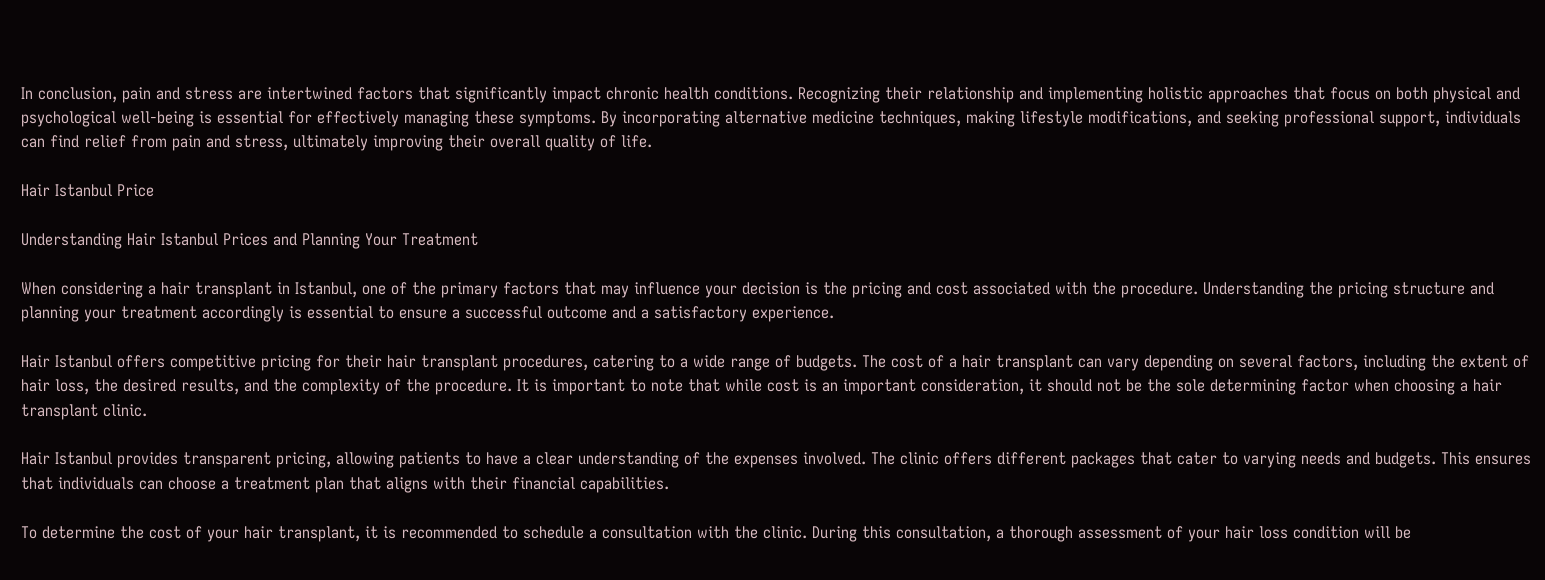In conclusion, pain and stress are intertwined factors that significantly impact chronic health conditions. Recognizing their relationship and implementing holistic approaches that focus on both physical and psychological well-being is essential for effectively managing these symptoms. By incorporating alternative medicine techniques, making lifestyle modifications, and seeking professional support, individuals can find relief from pain and stress, ultimately improving their overall quality of life.

Hair Istanbul Price

Understanding Hair Istanbul Prices and Planning Your Treatment

When considering a hair transplant in Istanbul, one of the primary factors that may influence your decision is the pricing and cost associated with the procedure. Understanding the pricing structure and planning your treatment accordingly is essential to ensure a successful outcome and a satisfactory experience.

Hair Istanbul offers competitive pricing for their hair transplant procedures, catering to a wide range of budgets. The cost of a hair transplant can vary depending on several factors, including the extent of hair loss, the desired results, and the complexity of the procedure. It is important to note that while cost is an important consideration, it should not be the sole determining factor when choosing a hair transplant clinic.

Hair Istanbul provides transparent pricing, allowing patients to have a clear understanding of the expenses involved. The clinic offers different packages that cater to varying needs and budgets. This ensures that individuals can choose a treatment plan that aligns with their financial capabilities.

To determine the cost of your hair transplant, it is recommended to schedule a consultation with the clinic. During this consultation, a thorough assessment of your hair loss condition will be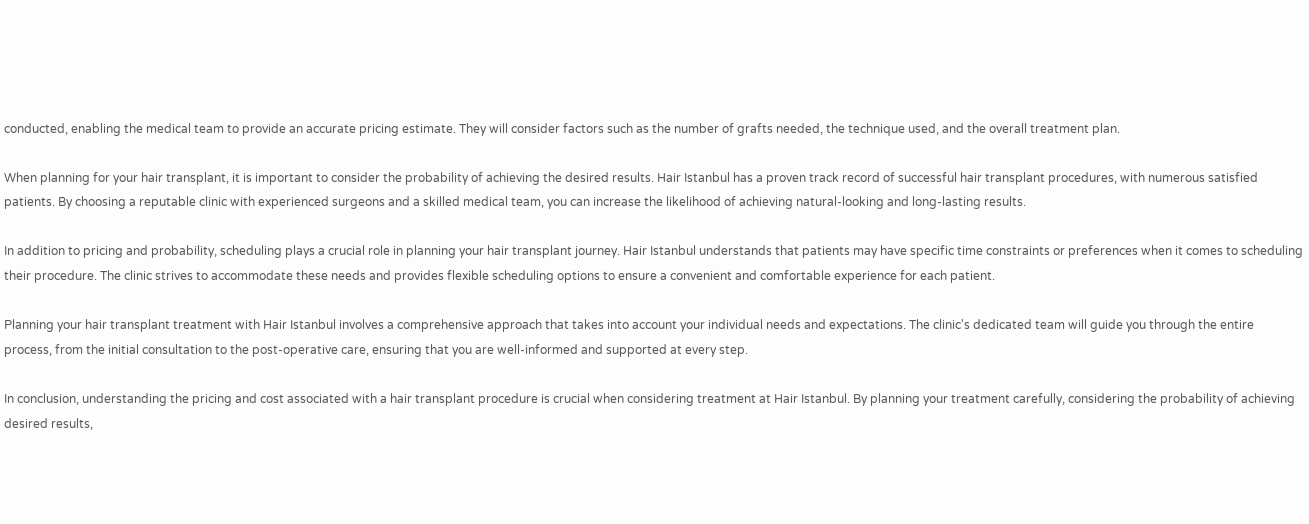conducted, enabling the medical team to provide an accurate pricing estimate. They will consider factors such as the number of grafts needed, the technique used, and the overall treatment plan.

When planning for your hair transplant, it is important to consider the probability of achieving the desired results. Hair Istanbul has a proven track record of successful hair transplant procedures, with numerous satisfied patients. By choosing a reputable clinic with experienced surgeons and a skilled medical team, you can increase the likelihood of achieving natural-looking and long-lasting results.

In addition to pricing and probability, scheduling plays a crucial role in planning your hair transplant journey. Hair Istanbul understands that patients may have specific time constraints or preferences when it comes to scheduling their procedure. The clinic strives to accommodate these needs and provides flexible scheduling options to ensure a convenient and comfortable experience for each patient.

Planning your hair transplant treatment with Hair Istanbul involves a comprehensive approach that takes into account your individual needs and expectations. The clinic's dedicated team will guide you through the entire process, from the initial consultation to the post-operative care, ensuring that you are well-informed and supported at every step.

In conclusion, understanding the pricing and cost associated with a hair transplant procedure is crucial when considering treatment at Hair Istanbul. By planning your treatment carefully, considering the probability of achieving desired results,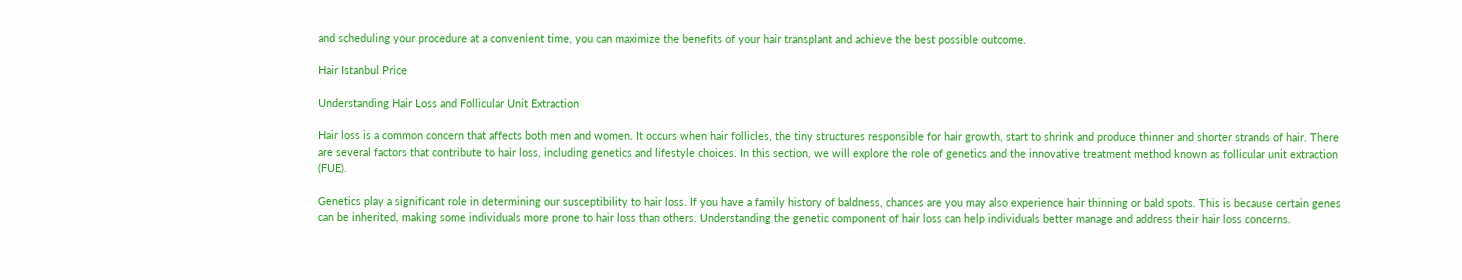and scheduling your procedure at a convenient time, you can maximize the benefits of your hair transplant and achieve the best possible outcome.

Hair Istanbul Price

Understanding Hair Loss and Follicular Unit Extraction

Hair loss is a common concern that affects both men and women. It occurs when hair follicles, the tiny structures responsible for hair growth, start to shrink and produce thinner and shorter strands of hair. There are several factors that contribute to hair loss, including genetics and lifestyle choices. In this section, we will explore the role of genetics and the innovative treatment method known as follicular unit extraction (FUE).

Genetics play a significant role in determining our susceptibility to hair loss. If you have a family history of baldness, chances are you may also experience hair thinning or bald spots. This is because certain genes can be inherited, making some individuals more prone to hair loss than others. Understanding the genetic component of hair loss can help individuals better manage and address their hair loss concerns.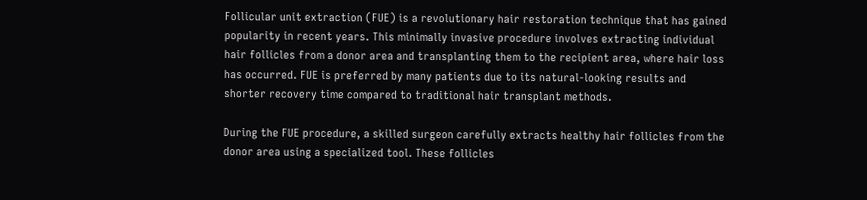Follicular unit extraction (FUE) is a revolutionary hair restoration technique that has gained popularity in recent years. This minimally invasive procedure involves extracting individual hair follicles from a donor area and transplanting them to the recipient area, where hair loss has occurred. FUE is preferred by many patients due to its natural-looking results and shorter recovery time compared to traditional hair transplant methods.

During the FUE procedure, a skilled surgeon carefully extracts healthy hair follicles from the donor area using a specialized tool. These follicles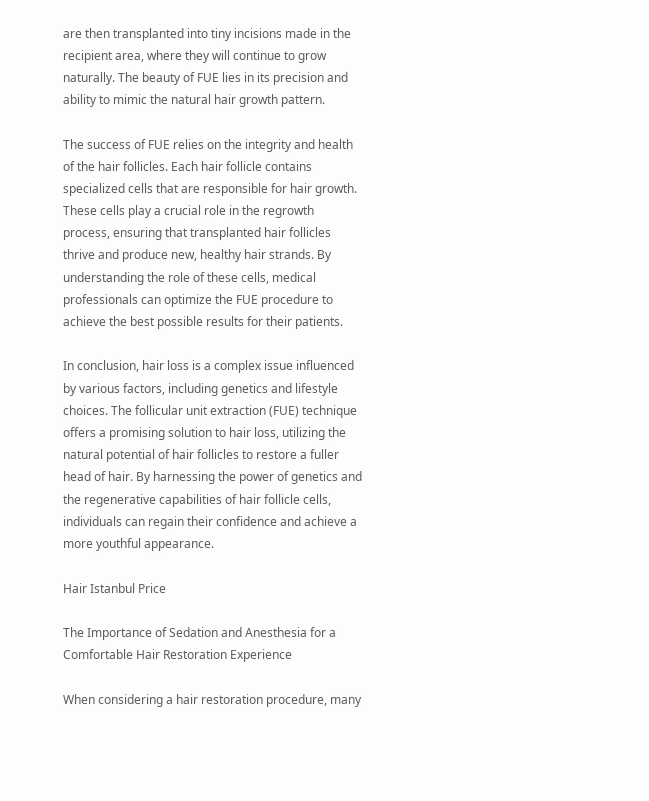are then transplanted into tiny incisions made in the recipient area, where they will continue to grow naturally. The beauty of FUE lies in its precision and ability to mimic the natural hair growth pattern.

The success of FUE relies on the integrity and health of the hair follicles. Each hair follicle contains specialized cells that are responsible for hair growth. These cells play a crucial role in the regrowth process, ensuring that transplanted hair follicles thrive and produce new, healthy hair strands. By understanding the role of these cells, medical professionals can optimize the FUE procedure to achieve the best possible results for their patients.

In conclusion, hair loss is a complex issue influenced by various factors, including genetics and lifestyle choices. The follicular unit extraction (FUE) technique offers a promising solution to hair loss, utilizing the natural potential of hair follicles to restore a fuller head of hair. By harnessing the power of genetics and the regenerative capabilities of hair follicle cells, individuals can regain their confidence and achieve a more youthful appearance.

Hair Istanbul Price

The Importance of Sedation and Anesthesia for a Comfortable Hair Restoration Experience

When considering a hair restoration procedure, many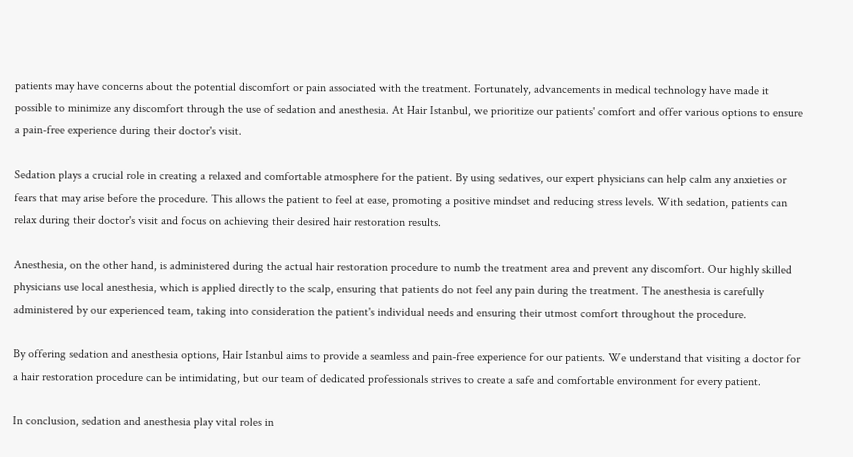patients may have concerns about the potential discomfort or pain associated with the treatment. Fortunately, advancements in medical technology have made it possible to minimize any discomfort through the use of sedation and anesthesia. At Hair Istanbul, we prioritize our patients' comfort and offer various options to ensure a pain-free experience during their doctor's visit.

Sedation plays a crucial role in creating a relaxed and comfortable atmosphere for the patient. By using sedatives, our expert physicians can help calm any anxieties or fears that may arise before the procedure. This allows the patient to feel at ease, promoting a positive mindset and reducing stress levels. With sedation, patients can relax during their doctor's visit and focus on achieving their desired hair restoration results.

Anesthesia, on the other hand, is administered during the actual hair restoration procedure to numb the treatment area and prevent any discomfort. Our highly skilled physicians use local anesthesia, which is applied directly to the scalp, ensuring that patients do not feel any pain during the treatment. The anesthesia is carefully administered by our experienced team, taking into consideration the patient's individual needs and ensuring their utmost comfort throughout the procedure.

By offering sedation and anesthesia options, Hair Istanbul aims to provide a seamless and pain-free experience for our patients. We understand that visiting a doctor for a hair restoration procedure can be intimidating, but our team of dedicated professionals strives to create a safe and comfortable environment for every patient.

In conclusion, sedation and anesthesia play vital roles in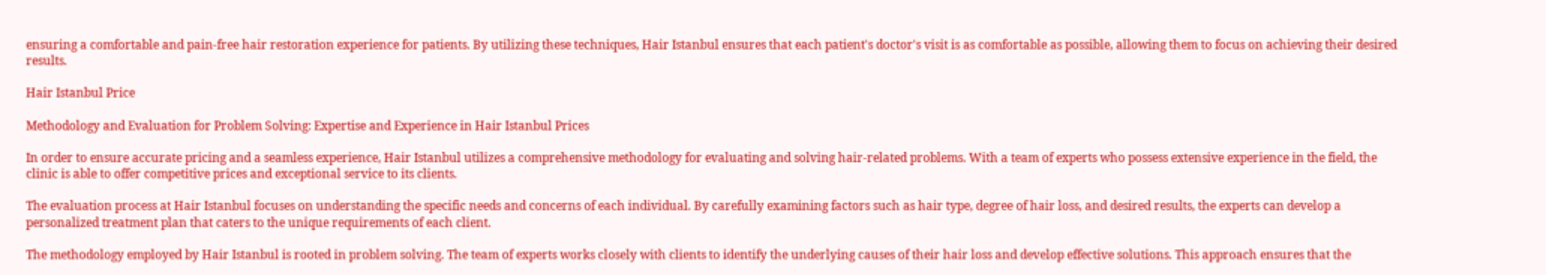ensuring a comfortable and pain-free hair restoration experience for patients. By utilizing these techniques, Hair Istanbul ensures that each patient's doctor's visit is as comfortable as possible, allowing them to focus on achieving their desired results.

Hair Istanbul Price

Methodology and Evaluation for Problem Solving: Expertise and Experience in Hair Istanbul Prices

In order to ensure accurate pricing and a seamless experience, Hair Istanbul utilizes a comprehensive methodology for evaluating and solving hair-related problems. With a team of experts who possess extensive experience in the field, the clinic is able to offer competitive prices and exceptional service to its clients.

The evaluation process at Hair Istanbul focuses on understanding the specific needs and concerns of each individual. By carefully examining factors such as hair type, degree of hair loss, and desired results, the experts can develop a personalized treatment plan that caters to the unique requirements of each client.

The methodology employed by Hair Istanbul is rooted in problem solving. The team of experts works closely with clients to identify the underlying causes of their hair loss and develop effective solutions. This approach ensures that the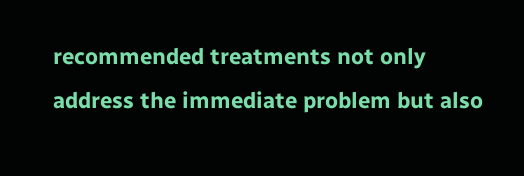recommended treatments not only address the immediate problem but also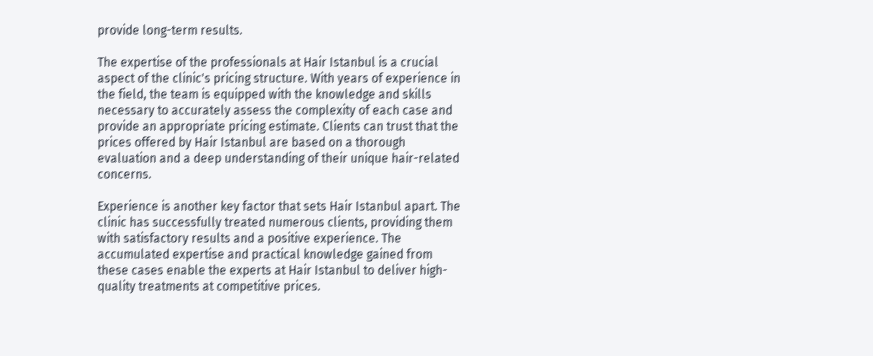provide long-term results.

The expertise of the professionals at Hair Istanbul is a crucial aspect of the clinic's pricing structure. With years of experience in the field, the team is equipped with the knowledge and skills necessary to accurately assess the complexity of each case and provide an appropriate pricing estimate. Clients can trust that the prices offered by Hair Istanbul are based on a thorough evaluation and a deep understanding of their unique hair-related concerns.

Experience is another key factor that sets Hair Istanbul apart. The clinic has successfully treated numerous clients, providing them with satisfactory results and a positive experience. The accumulated expertise and practical knowledge gained from these cases enable the experts at Hair Istanbul to deliver high-quality treatments at competitive prices.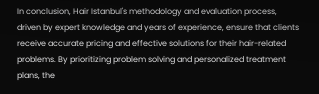In conclusion, Hair Istanbul's methodology and evaluation process, driven by expert knowledge and years of experience, ensure that clients receive accurate pricing and effective solutions for their hair-related problems. By prioritizing problem solving and personalized treatment plans, the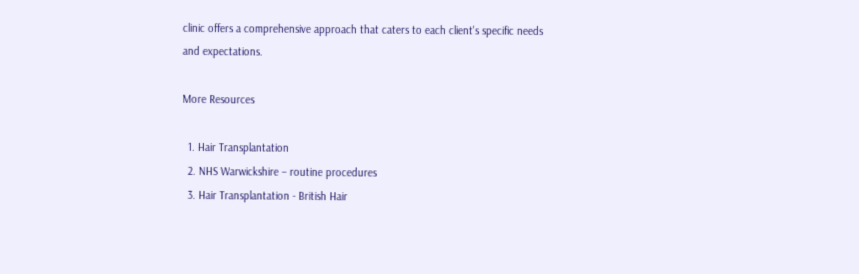clinic offers a comprehensive approach that caters to each client's specific needs and expectations.

More Resources

  1. Hair Transplantation
  2. NHS Warwickshire – routine procedures
  3. Hair Transplantation - British Hair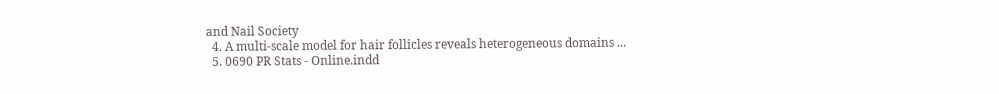and Nail Society
  4. A multi-scale model for hair follicles reveals heterogeneous domains ...
  5. 0690 PR Stats - Online.indd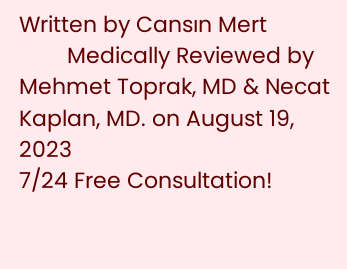Written by Cansın Mert
        Medically Reviewed by Mehmet Toprak, MD & Necat Kaplan, MD. on August 19, 2023
7/24 Free Consultation!